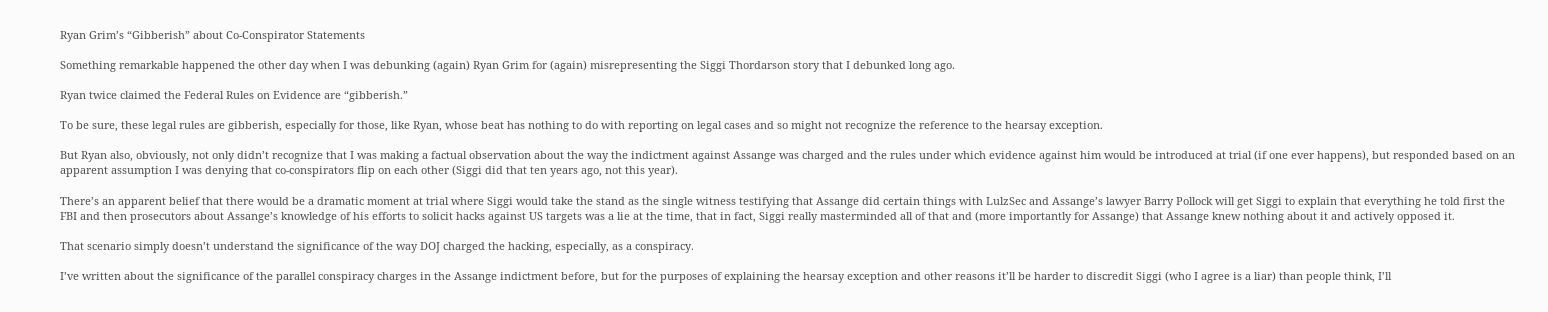Ryan Grim’s “Gibberish” about Co-Conspirator Statements

Something remarkable happened the other day when I was debunking (again) Ryan Grim for (again) misrepresenting the Siggi Thordarson story that I debunked long ago.

Ryan twice claimed the Federal Rules on Evidence are “gibberish.”

To be sure, these legal rules are gibberish, especially for those, like Ryan, whose beat has nothing to do with reporting on legal cases and so might not recognize the reference to the hearsay exception.

But Ryan also, obviously, not only didn’t recognize that I was making a factual observation about the way the indictment against Assange was charged and the rules under which evidence against him would be introduced at trial (if one ever happens), but responded based on an apparent assumption I was denying that co-conspirators flip on each other (Siggi did that ten years ago, not this year).

There’s an apparent belief that there would be a dramatic moment at trial where Siggi would take the stand as the single witness testifying that Assange did certain things with LulzSec and Assange’s lawyer Barry Pollock will get Siggi to explain that everything he told first the FBI and then prosecutors about Assange’s knowledge of his efforts to solicit hacks against US targets was a lie at the time, that in fact, Siggi really masterminded all of that and (more importantly for Assange) that Assange knew nothing about it and actively opposed it.

That scenario simply doesn’t understand the significance of the way DOJ charged the hacking, especially, as a conspiracy.

I’ve written about the significance of the parallel conspiracy charges in the Assange indictment before, but for the purposes of explaining the hearsay exception and other reasons it’ll be harder to discredit Siggi (who I agree is a liar) than people think, I’ll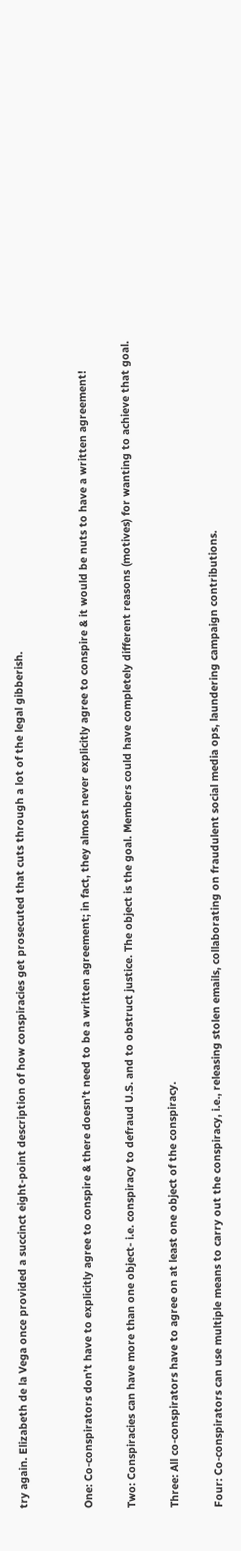try again. Elizabeth de la Vega once provided a succinct eight-point description of how conspiracies get prosecuted that cuts through a lot of the legal gibberish.


One: Co-conspirators don’t have to explicitly agree to conspire & there doesn’t need to be a written agreement; in fact, they almost never explicitly agree to conspire & it would be nuts to have a written agreement!

Two: Conspiracies can have more than one object- i.e. conspiracy to defraud U.S. and to obstruct justice. The object is the goal. Members could have completely different reasons (motives) for wanting to achieve that goal.

Three: All co-conspirators have to agree on at least one object of the conspiracy.

Four: Co-conspirators can use multiple means to carry out the conspiracy, i.e., releasing stolen emails, collaborating on fraudulent social media ops, laundering campaign contributions.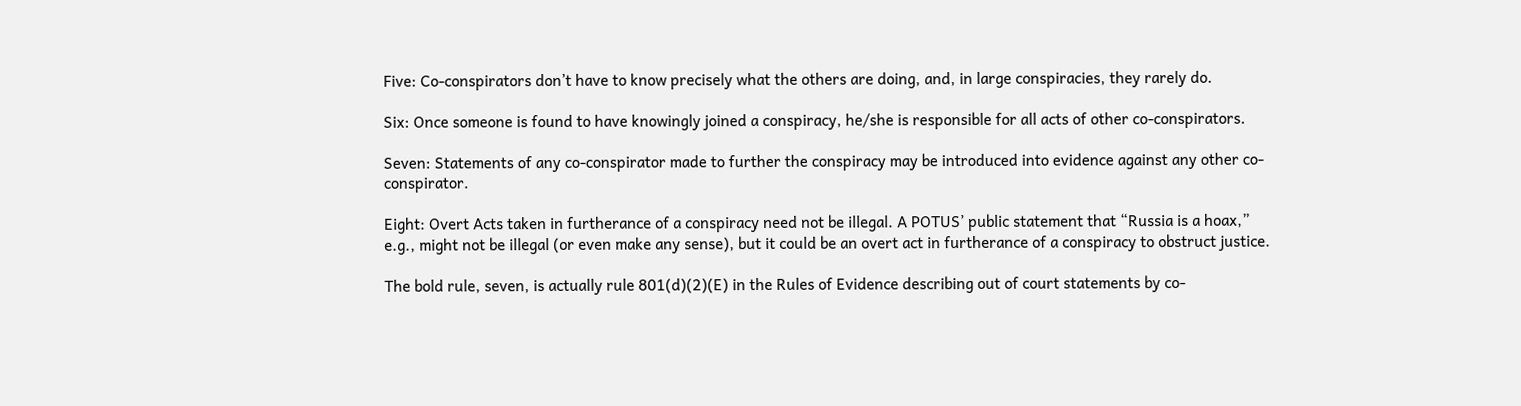Five: Co-conspirators don’t have to know precisely what the others are doing, and, in large conspiracies, they rarely do.

Six: Once someone is found to have knowingly joined a conspiracy, he/she is responsible for all acts of other co-conspirators.

Seven: Statements of any co-conspirator made to further the conspiracy may be introduced into evidence against any other co-conspirator.

Eight: Overt Acts taken in furtherance of a conspiracy need not be illegal. A POTUS’ public statement that “Russia is a hoax,” e.g., might not be illegal (or even make any sense), but it could be an overt act in furtherance of a conspiracy to obstruct justice.

The bold rule, seven, is actually rule 801(d)(2)(E) in the Rules of Evidence describing out of court statements by co-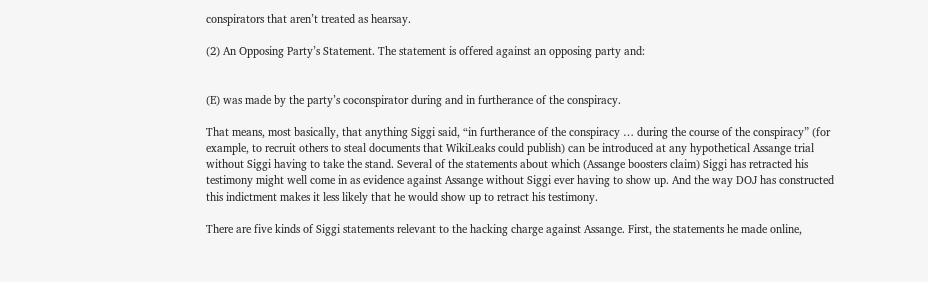conspirators that aren’t treated as hearsay.

(2) An Opposing Party’s Statement. The statement is offered against an opposing party and:


(E) was made by the party’s coconspirator during and in furtherance of the conspiracy.

That means, most basically, that anything Siggi said, “in furtherance of the conspiracy … during the course of the conspiracy” (for example, to recruit others to steal documents that WikiLeaks could publish) can be introduced at any hypothetical Assange trial without Siggi having to take the stand. Several of the statements about which (Assange boosters claim) Siggi has retracted his testimony might well come in as evidence against Assange without Siggi ever having to show up. And the way DOJ has constructed this indictment makes it less likely that he would show up to retract his testimony.

There are five kinds of Siggi statements relevant to the hacking charge against Assange. First, the statements he made online,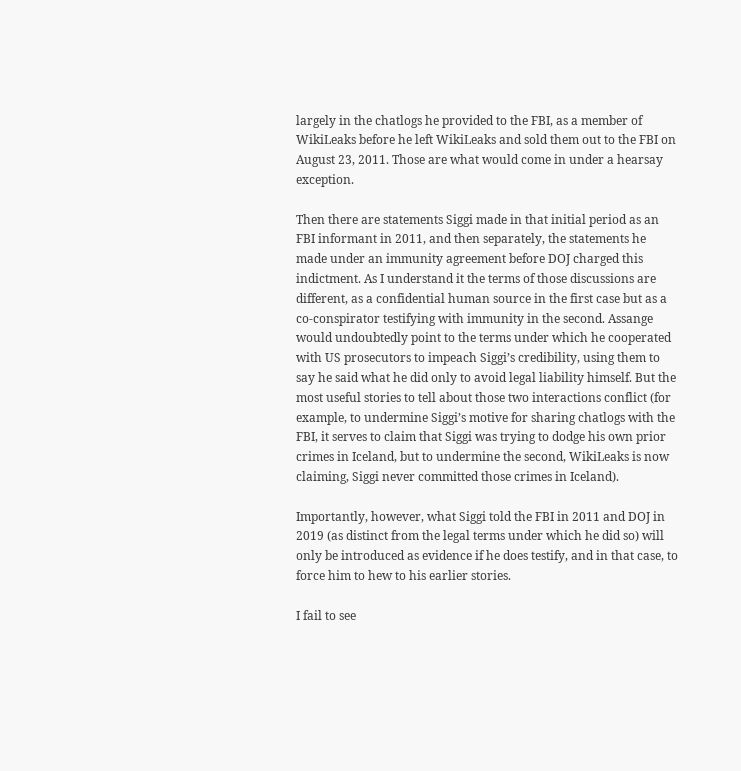largely in the chatlogs he provided to the FBI, as a member of WikiLeaks before he left WikiLeaks and sold them out to the FBI on August 23, 2011. Those are what would come in under a hearsay exception.

Then there are statements Siggi made in that initial period as an FBI informant in 2011, and then separately, the statements he made under an immunity agreement before DOJ charged this indictment. As I understand it the terms of those discussions are different, as a confidential human source in the first case but as a co-conspirator testifying with immunity in the second. Assange would undoubtedly point to the terms under which he cooperated with US prosecutors to impeach Siggi’s credibility, using them to say he said what he did only to avoid legal liability himself. But the most useful stories to tell about those two interactions conflict (for example, to undermine Siggi’s motive for sharing chatlogs with the FBI, it serves to claim that Siggi was trying to dodge his own prior crimes in Iceland, but to undermine the second, WikiLeaks is now claiming, Siggi never committed those crimes in Iceland).

Importantly, however, what Siggi told the FBI in 2011 and DOJ in 2019 (as distinct from the legal terms under which he did so) will only be introduced as evidence if he does testify, and in that case, to force him to hew to his earlier stories.

I fail to see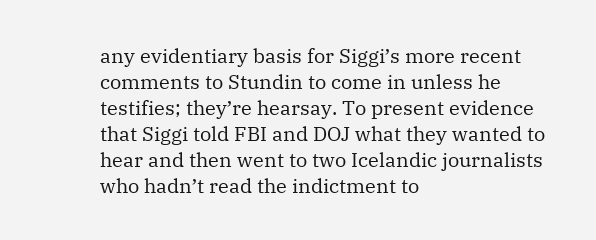any evidentiary basis for Siggi’s more recent comments to Stundin to come in unless he testifies; they’re hearsay. To present evidence that Siggi told FBI and DOJ what they wanted to hear and then went to two Icelandic journalists who hadn’t read the indictment to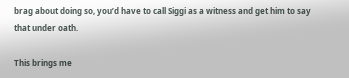brag about doing so, you’d have to call Siggi as a witness and get him to say that under oath.

This brings me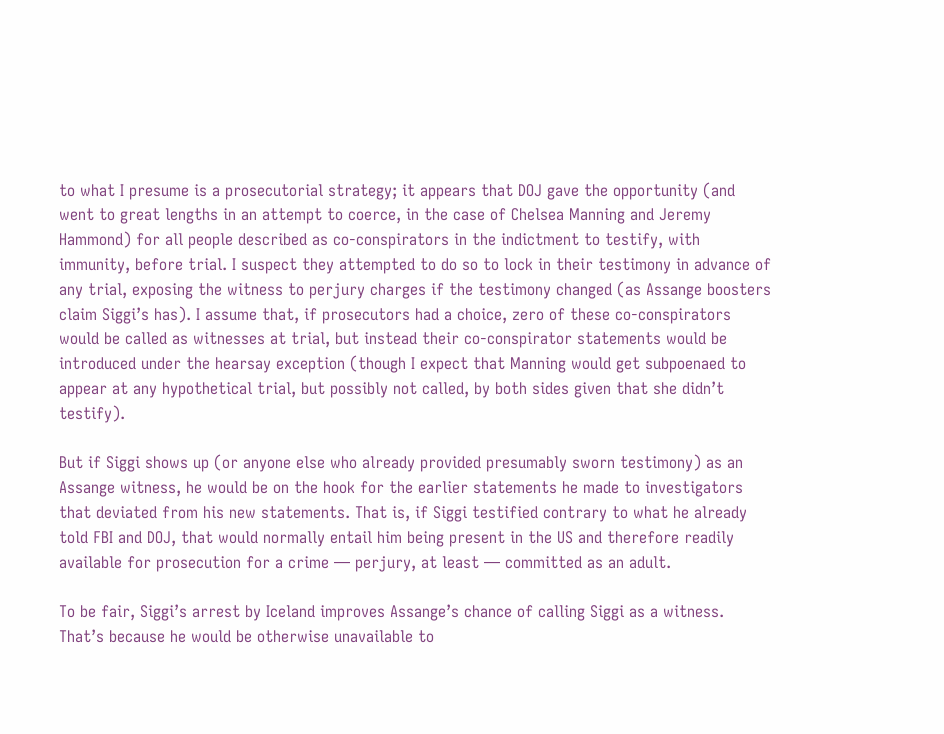to what I presume is a prosecutorial strategy; it appears that DOJ gave the opportunity (and went to great lengths in an attempt to coerce, in the case of Chelsea Manning and Jeremy Hammond) for all people described as co-conspirators in the indictment to testify, with immunity, before trial. I suspect they attempted to do so to lock in their testimony in advance of any trial, exposing the witness to perjury charges if the testimony changed (as Assange boosters claim Siggi’s has). I assume that, if prosecutors had a choice, zero of these co-conspirators would be called as witnesses at trial, but instead their co-conspirator statements would be introduced under the hearsay exception (though I expect that Manning would get subpoenaed to appear at any hypothetical trial, but possibly not called, by both sides given that she didn’t testify).

But if Siggi shows up (or anyone else who already provided presumably sworn testimony) as an Assange witness, he would be on the hook for the earlier statements he made to investigators that deviated from his new statements. That is, if Siggi testified contrary to what he already told FBI and DOJ, that would normally entail him being present in the US and therefore readily available for prosecution for a crime — perjury, at least — committed as an adult.

To be fair, Siggi’s arrest by Iceland improves Assange’s chance of calling Siggi as a witness. That’s because he would be otherwise unavailable to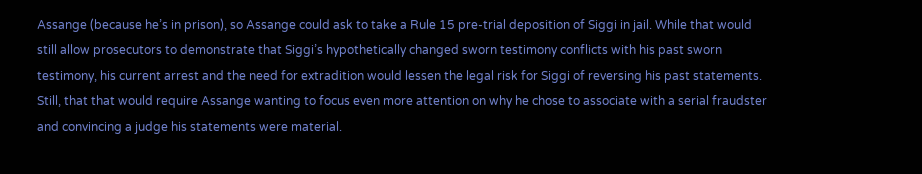Assange (because he’s in prison), so Assange could ask to take a Rule 15 pre-trial deposition of Siggi in jail. While that would still allow prosecutors to demonstrate that Siggi’s hypothetically changed sworn testimony conflicts with his past sworn testimony, his current arrest and the need for extradition would lessen the legal risk for Siggi of reversing his past statements. Still, that that would require Assange wanting to focus even more attention on why he chose to associate with a serial fraudster and convincing a judge his statements were material.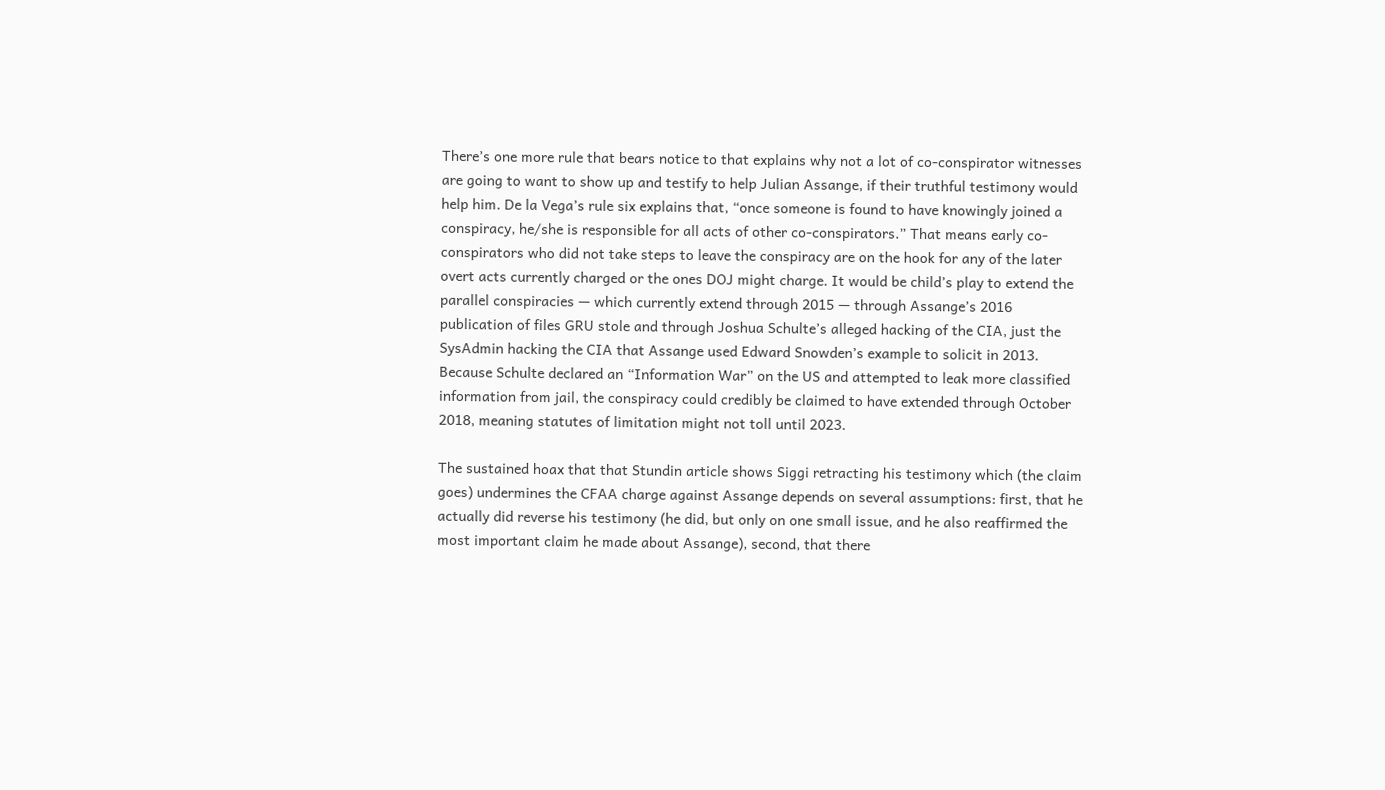There’s one more rule that bears notice to that explains why not a lot of co-conspirator witnesses are going to want to show up and testify to help Julian Assange, if their truthful testimony would help him. De la Vega’s rule six explains that, “once someone is found to have knowingly joined a conspiracy, he/she is responsible for all acts of other co-conspirators.” That means early co-conspirators who did not take steps to leave the conspiracy are on the hook for any of the later overt acts currently charged or the ones DOJ might charge. It would be child’s play to extend the parallel conspiracies — which currently extend through 2015 — through Assange’s 2016 publication of files GRU stole and through Joshua Schulte’s alleged hacking of the CIA, just the SysAdmin hacking the CIA that Assange used Edward Snowden’s example to solicit in 2013. Because Schulte declared an “Information War” on the US and attempted to leak more classified information from jail, the conspiracy could credibly be claimed to have extended through October 2018, meaning statutes of limitation might not toll until 2023.

The sustained hoax that that Stundin article shows Siggi retracting his testimony which (the claim goes) undermines the CFAA charge against Assange depends on several assumptions: first, that he actually did reverse his testimony (he did, but only on one small issue, and he also reaffirmed the most important claim he made about Assange), second, that there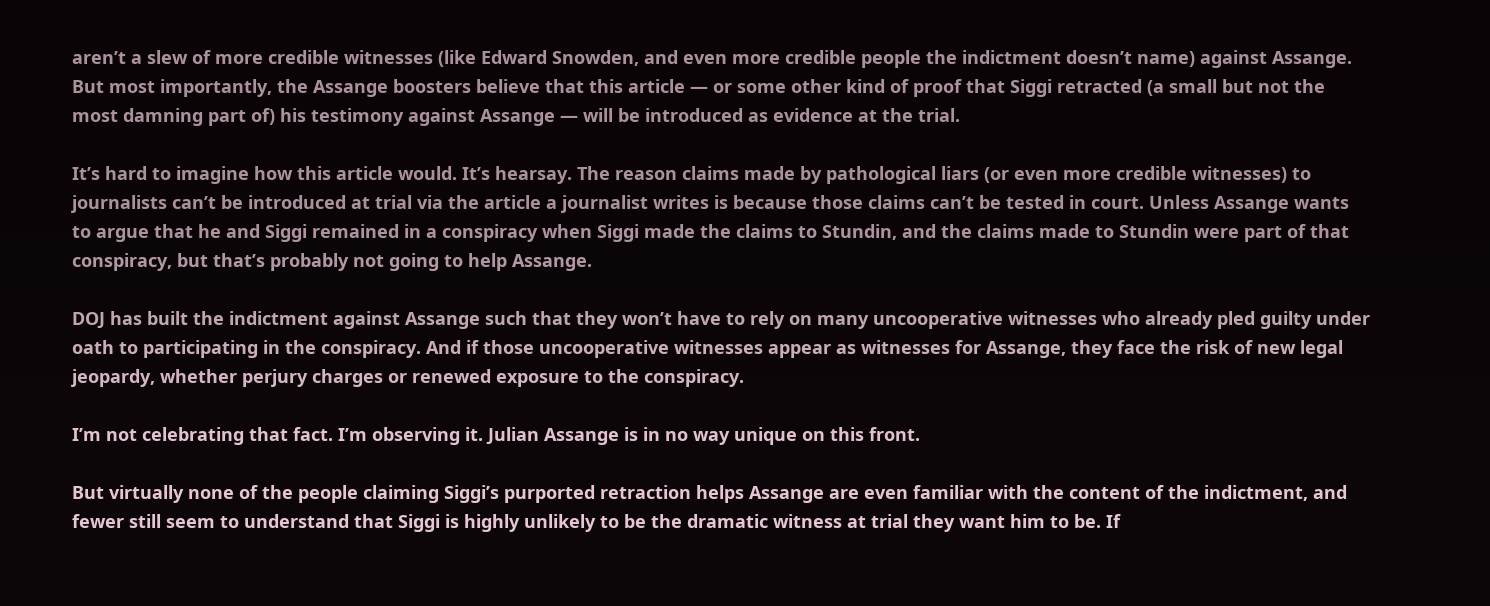aren’t a slew of more credible witnesses (like Edward Snowden, and even more credible people the indictment doesn’t name) against Assange. But most importantly, the Assange boosters believe that this article — or some other kind of proof that Siggi retracted (a small but not the most damning part of) his testimony against Assange — will be introduced as evidence at the trial.

It’s hard to imagine how this article would. It’s hearsay. The reason claims made by pathological liars (or even more credible witnesses) to journalists can’t be introduced at trial via the article a journalist writes is because those claims can’t be tested in court. Unless Assange wants to argue that he and Siggi remained in a conspiracy when Siggi made the claims to Stundin, and the claims made to Stundin were part of that conspiracy, but that’s probably not going to help Assange.

DOJ has built the indictment against Assange such that they won’t have to rely on many uncooperative witnesses who already pled guilty under oath to participating in the conspiracy. And if those uncooperative witnesses appear as witnesses for Assange, they face the risk of new legal jeopardy, whether perjury charges or renewed exposure to the conspiracy.

I’m not celebrating that fact. I’m observing it. Julian Assange is in no way unique on this front.

But virtually none of the people claiming Siggi’s purported retraction helps Assange are even familiar with the content of the indictment, and fewer still seem to understand that Siggi is highly unlikely to be the dramatic witness at trial they want him to be. If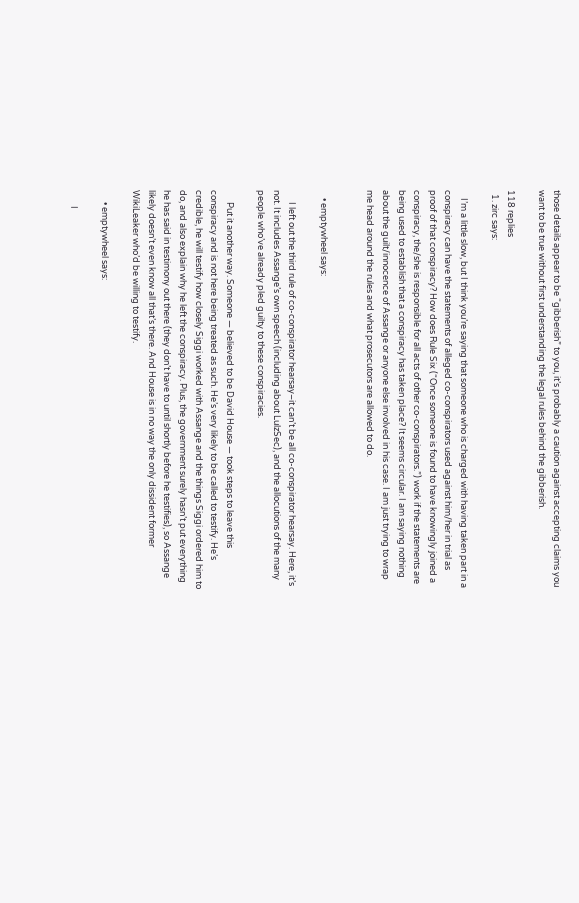those details appear to be “gibberish” to you, it’s probably a caution against accepting claims you want to be true without first understanding the legal rules behind the gibberish.

118 replies
  1. zirc says:

    I’m a little slow, but I think you’re saying that someone who is charged with having taken part in a conspiracy can have the statements of alleged co-conspirators used against him/her in trial as proof of that conspiracy? How does Rule Six (“Once someone is found to have knowingly joined a conspiracy, the/she is responsible for all acts of other co-conspirators.”) work if the statements are being used to establish that a conspiracy has taken place? It seems circular. I am saying nothing about the guilt/innocence of Assange or anyone else involved in his case. I am just trying to wrap me head around the rules and what prosecutors are allowed to do.


    • emptywheel says:

      I left out the third rule of co-conspirator hearsay–it can’t be all co-conspirator hearsay. Here, it’s not. It includes Assange’s own speech (including about LulzSec), and the allocutions of the many people who’ve already pled guilty to these conspiracies.

      Put it another way. Someone — believed to be David House — took steps to leave this conspiracy and is not here being treated as such. He’s very likely to be called to testify. He’s credible, he will testify how closely Siggi worked with Assange and the things Siggi ordered him to do, and also explain why he left the conspiracy. Plus, the government surely hasn’t put everything he has said in testimony out there (they don’t have to until shortly before he testifies), so Assange likely doesn’t even know all that’s there. And House is in no way the only dissident former WikiLeaker who’d be willing to testify.

      • emptywheel says:

        I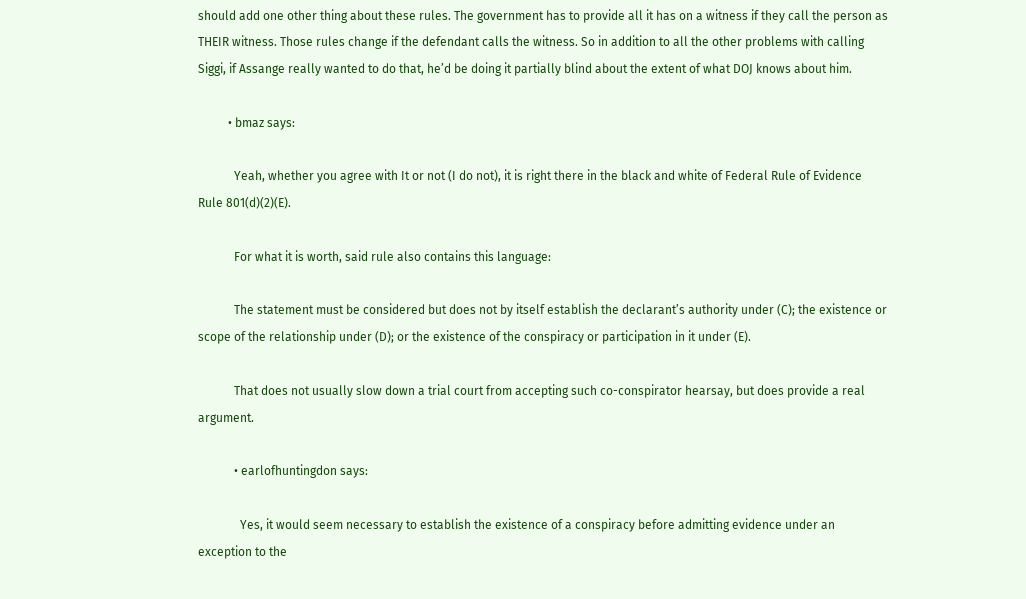should add one other thing about these rules. The government has to provide all it has on a witness if they call the person as THEIR witness. Those rules change if the defendant calls the witness. So in addition to all the other problems with calling Siggi, if Assange really wanted to do that, he’d be doing it partially blind about the extent of what DOJ knows about him.

          • bmaz says:

            Yeah, whether you agree with It or not (I do not), it is right there in the black and white of Federal Rule of Evidence Rule 801(d)(2)(E).

            For what it is worth, said rule also contains this language:

            The statement must be considered but does not by itself establish the declarant’s authority under (C); the existence or scope of the relationship under (D); or the existence of the conspiracy or participation in it under (E).

            That does not usually slow down a trial court from accepting such co-conspirator hearsay, but does provide a real argument.

            • earlofhuntingdon says:

              Yes, it would seem necessary to establish the existence of a conspiracy before admitting evidence under an exception to the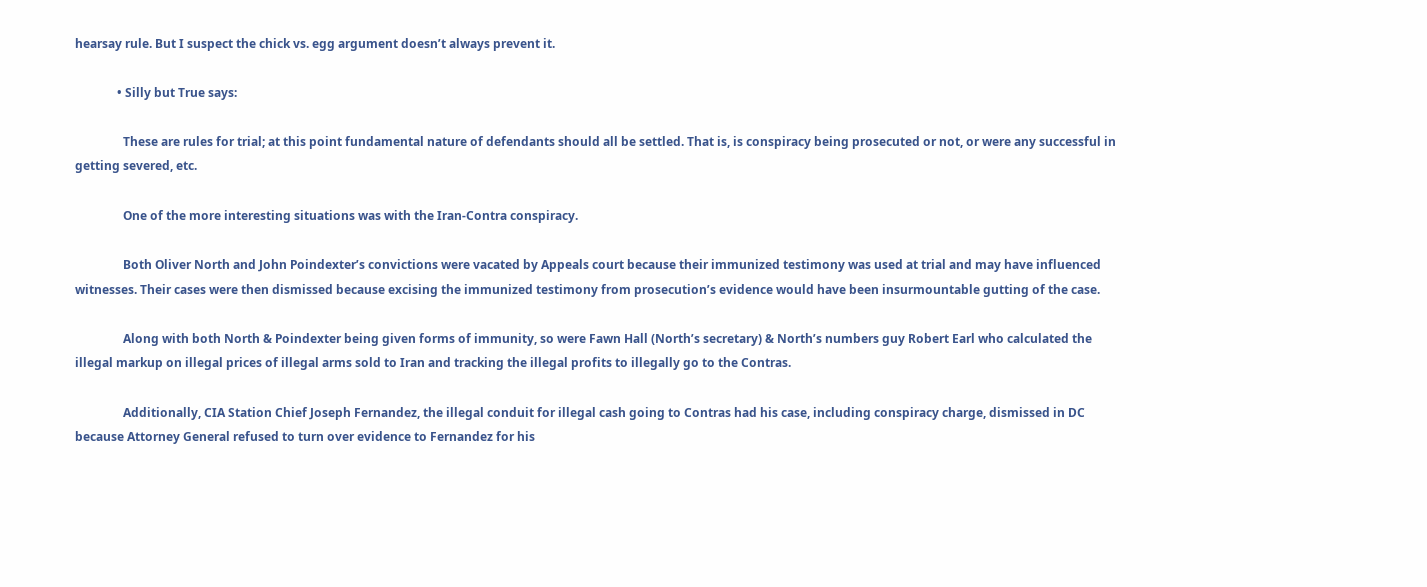hearsay rule. But I suspect the chick vs. egg argument doesn’t always prevent it.

              • Silly but True says:

                These are rules for trial; at this point fundamental nature of defendants should all be settled. That is, is conspiracy being prosecuted or not, or were any successful in getting severed, etc.

                One of the more interesting situations was with the Iran-Contra conspiracy.

                Both Oliver North and John Poindexter’s convictions were vacated by Appeals court because their immunized testimony was used at trial and may have influenced witnesses. Their cases were then dismissed because excising the immunized testimony from prosecution’s evidence would have been insurmountable gutting of the case.

                Along with both North & Poindexter being given forms of immunity, so were Fawn Hall (North’s secretary) & North’s numbers guy Robert Earl who calculated the illegal markup on illegal prices of illegal arms sold to Iran and tracking the illegal profits to illegally go to the Contras.

                Additionally, CIA Station Chief Joseph Fernandez, the illegal conduit for illegal cash going to Contras had his case, including conspiracy charge, dismissed in DC because Attorney General refused to turn over evidence to Fernandez for his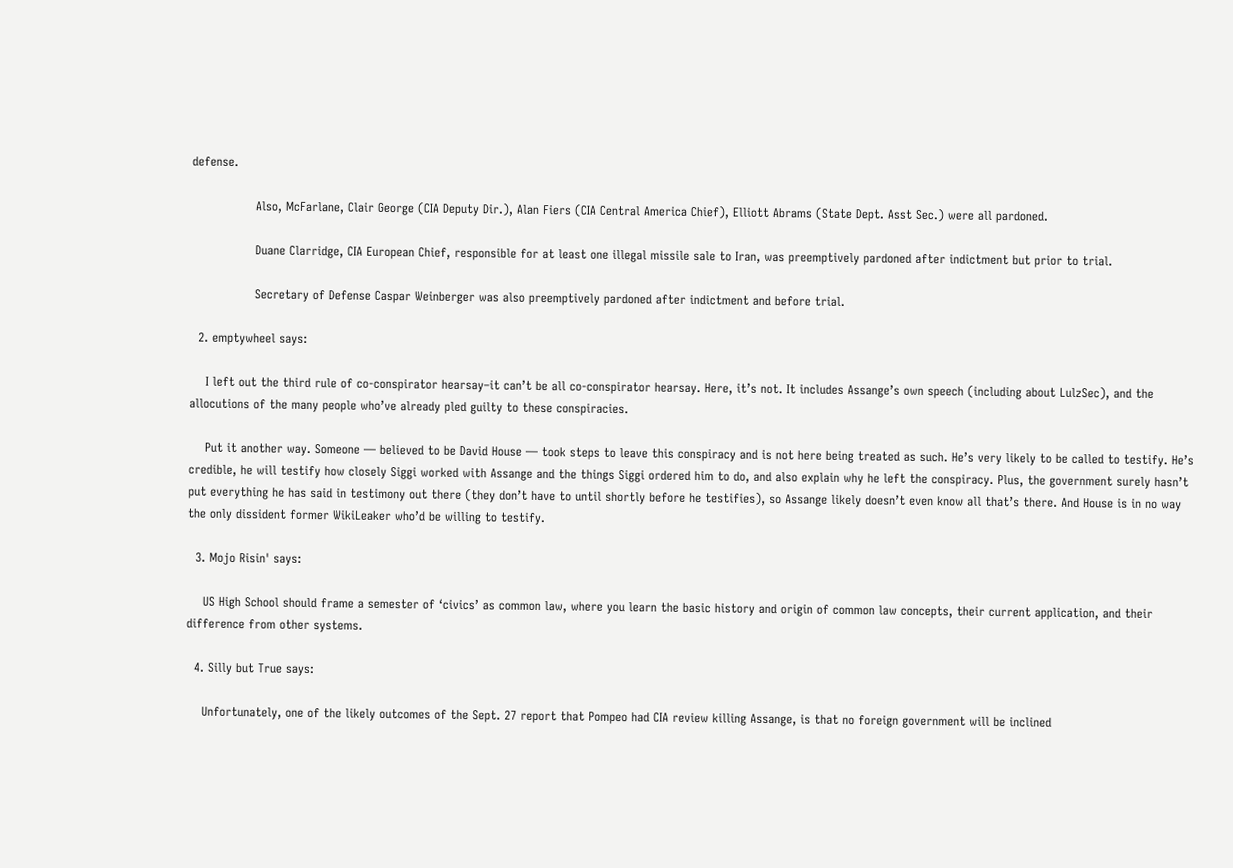defense.

                Also, McFarlane, Clair George (CIA Deputy Dir.), Alan Fiers (CIA Central America Chief), Elliott Abrams (State Dept. Asst Sec.) were all pardoned.

                Duane Clarridge, CIA European Chief, responsible for at least one illegal missile sale to Iran, was preemptively pardoned after indictment but prior to trial.

                Secretary of Defense Caspar Weinberger was also preemptively pardoned after indictment and before trial.

  2. emptywheel says:

    I left out the third rule of co-conspirator hearsay–it can’t be all co-conspirator hearsay. Here, it’s not. It includes Assange’s own speech (including about LulzSec), and the allocutions of the many people who’ve already pled guilty to these conspiracies.

    Put it another way. Someone — believed to be David House — took steps to leave this conspiracy and is not here being treated as such. He’s very likely to be called to testify. He’s credible, he will testify how closely Siggi worked with Assange and the things Siggi ordered him to do, and also explain why he left the conspiracy. Plus, the government surely hasn’t put everything he has said in testimony out there (they don’t have to until shortly before he testifies), so Assange likely doesn’t even know all that’s there. And House is in no way the only dissident former WikiLeaker who’d be willing to testify.

  3. Mojo Risin' says:

    US High School should frame a semester of ‘civics’ as common law, where you learn the basic history and origin of common law concepts, their current application, and their difference from other systems.

  4. Silly but True says:

    Unfortunately, one of the likely outcomes of the Sept. 27 report that Pompeo had CIA review killing Assange, is that no foreign government will be inclined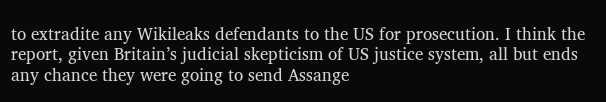to extradite any Wikileaks defendants to the US for prosecution. I think the report, given Britain’s judicial skepticism of US justice system, all but ends any chance they were going to send Assange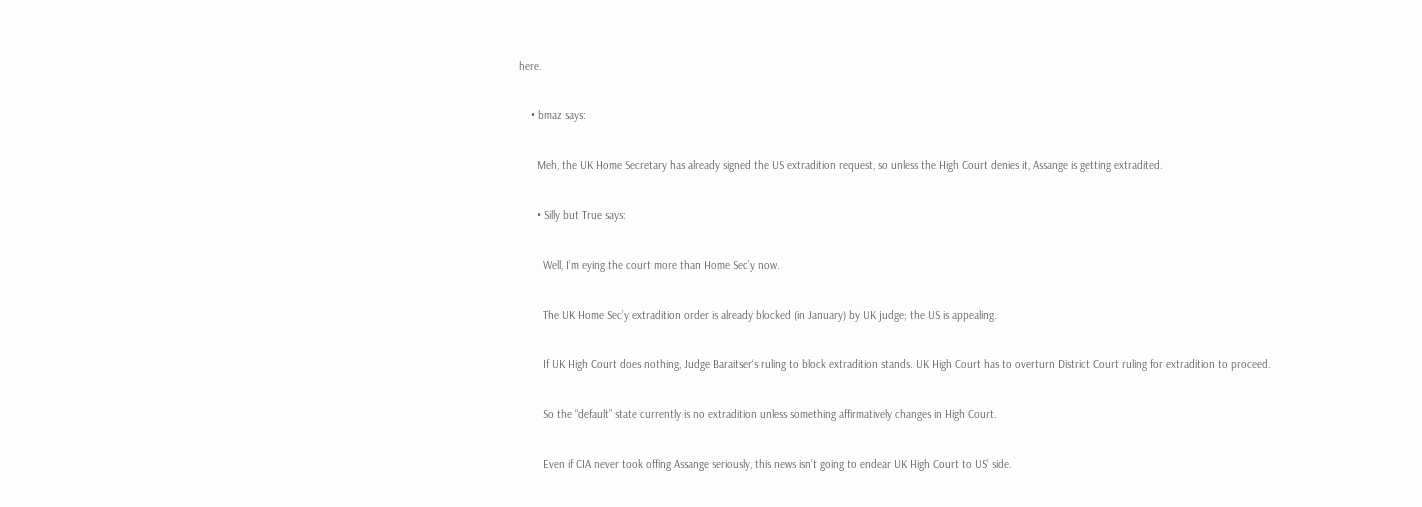here.

    • bmaz says:

      Meh, the UK Home Secretary has already signed the US extradition request, so unless the High Court denies it, Assange is getting extradited.

      • Silly but True says:

        Well, I’m eying the court more than Home Sec’y now.

        The UK Home Sec’y extradition order is already blocked (in January) by UK judge; the US is appealing.

        If UK High Court does nothing, Judge Baraitser‘s ruling to block extradition stands. UK High Court has to overturn District Court ruling for extradition to proceed.

        So the “default” state currently is no extradition unless something affirmatively changes in High Court.

        Even if CIA never took offing Assange seriously, this news isn’t going to endear UK High Court to US’ side.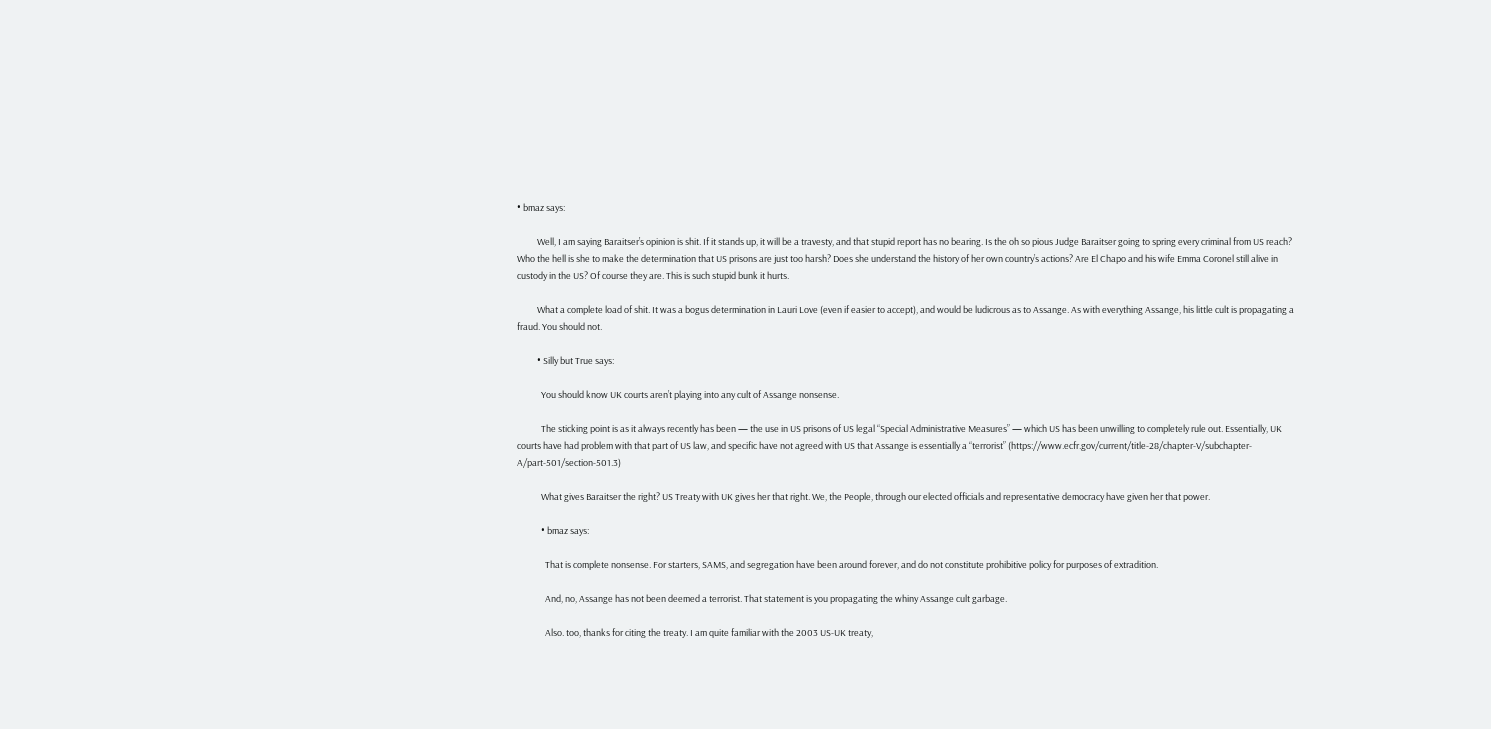• bmaz says:

          Well, I am saying Baraitser’s opinion is shit. If it stands up, it will be a travesty, and that stupid report has no bearing. Is the oh so pious Judge Baraitser going to spring every criminal from US reach? Who the hell is she to make the determination that US prisons are just too harsh? Does she understand the history of her own country’s actions? Are El Chapo and his wife Emma Coronel still alive in custody in the US? Of course they are. This is such stupid bunk it hurts.

          What a complete load of shit. It was a bogus determination in Lauri Love (even if easier to accept), and would be ludicrous as to Assange. As with everything Assange, his little cult is propagating a fraud. You should not.

          • Silly but True says:

            You should know UK courts aren’t playing into any cult of Assange nonsense.

            The sticking point is as it always recently has been — the use in US prisons of US legal “Special Administrative Measures” — which US has been unwilling to completely rule out. Essentially, UK courts have had problem with that part of US law, and specific have not agreed with US that Assange is essentially a “terrorist” (https://www.ecfr.gov/current/title-28/chapter-V/subchapter-A/part-501/section-501.3)

            What gives Baraitser the right? US Treaty with UK gives her that right. We, the People, through our elected officials and representative democracy have given her that power.

            • bmaz says:

              That is complete nonsense. For starters, SAMS, and segregation have been around forever, and do not constitute prohibitive policy for purposes of extradition.

              And, no, Assange has not been deemed a terrorist. That statement is you propagating the whiny Assange cult garbage.

              Also. too, thanks for citing the treaty. I am quite familiar with the 2003 US-UK treaty,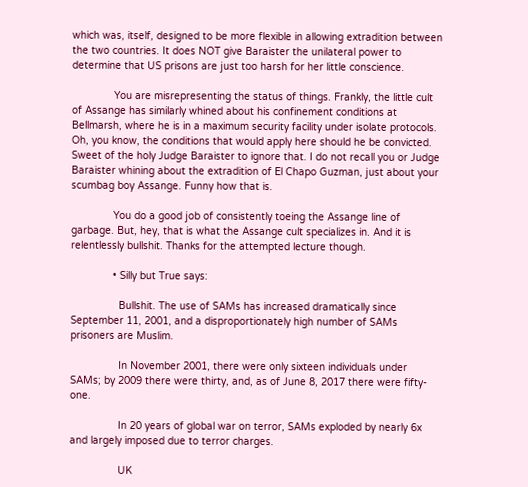which was, itself, designed to be more flexible in allowing extradition between the two countries. It does NOT give Baraister the unilateral power to determine that US prisons are just too harsh for her little conscience.

              You are misrepresenting the status of things. Frankly, the little cult of Assange has similarly whined about his confinement conditions at Bellmarsh, where he is in a maximum security facility under isolate protocols. Oh, you know, the conditions that would apply here should he be convicted. Sweet of the holy Judge Baraister to ignore that. I do not recall you or Judge Baraister whining about the extradition of El Chapo Guzman, just about your scumbag boy Assange. Funny how that is.

              You do a good job of consistently toeing the Assange line of garbage. But, hey, that is what the Assange cult specializes in. And it is relentlessly bullshit. Thanks for the attempted lecture though.

              • Silly but True says:

                Bullshit. The use of SAMs has increased dramatically since September 11, 2001, and a disproportionately high number of SAMs prisoners are Muslim.

                In November 2001, there were only sixteen individuals under SAMs; by 2009 there were thirty, and, as of June 8, 2017 there were fifty-one.

                In 20 years of global war on terror, SAMs exploded by nearly 6x and largely imposed due to terror charges.

                UK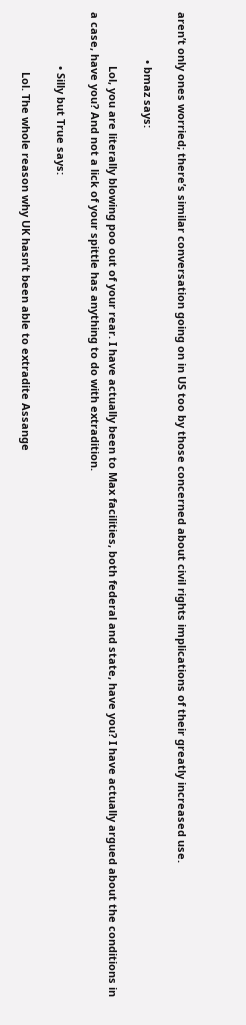aren’t only ones worried; there’s similar conversation going on in US too by those concerned about civil rights implications of their greatly increased use.

                • bmaz says:

                  Lol, you are literally blowing poo out of your rear. I have actually been to Max facilities, both federal and state, have you? I have actually argued about the conditions in a case, have you? And not a lick of your spittle has anything to do with extradition.

                  • Silly but True says:

                    Lol. The whole reason why UK hasn’t been able to extradite Assange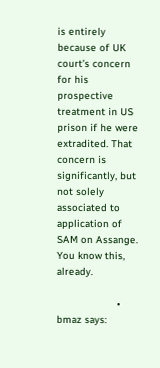is entirely because of UK court’s concern for his prospective treatment in US prison if he were extradited. That concern is significantly, but not solely associated to application of SAM on Assange. You know this, already.

                    • bmaz says: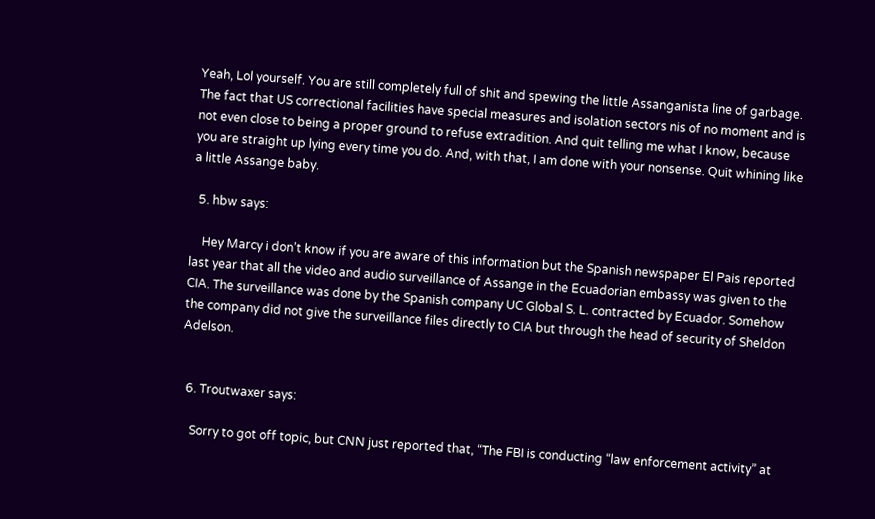Yeah, Lol yourself. You are still completely full of shit and spewing the little Assanganista line of garbage. The fact that US correctional facilities have special measures and isolation sectors nis of no moment and is not even close to being a proper ground to refuse extradition. And quit telling me what I know, because you are straight up lying every time you do. And, with that, I am done with your nonsense. Quit whining like a little Assange baby.

  5. hbw says:

    Hey Marcy i don’t know if you are aware of this information but the Spanish newspaper El Pais reported last year that all the video and audio surveillance of Assange in the Ecuadorian embassy was given to the CIA. The surveillance was done by the Spanish company UC Global S. L. contracted by Ecuador. Somehow the company did not give the surveillance files directly to CIA but through the head of security of Sheldon Adelson.


  6. Troutwaxer says:

    Sorry to got off topic, but CNN just reported that, “The FBI is conducting “law enforcement activity” at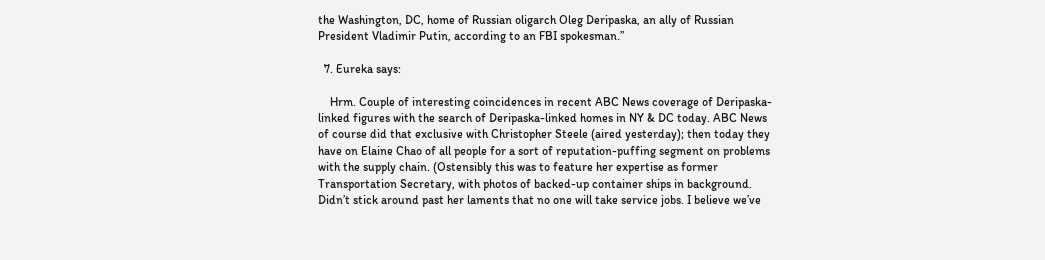the Washington, DC, home of Russian oligarch Oleg Deripaska, an ally of Russian President Vladimir Putin, according to an FBI spokesman.”

  7. Eureka says:

    Hrm. Couple of interesting coincidences in recent ABC News coverage of Deripaska-linked figures with the search of Deripaska-linked homes in NY & DC today. ABC News of course did that exclusive with Christopher Steele (aired yesterday); then today they have on Elaine Chao of all people for a sort of reputation-puffing segment on problems with the supply chain. (Ostensibly this was to feature her expertise as former Transportation Secretary, with photos of backed-up container ships in background. Didn’t stick around past her laments that no one will take service jobs. I believe we’ve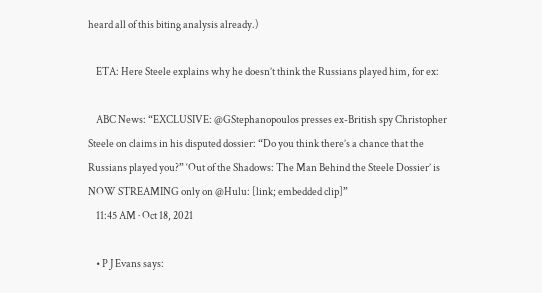heard all of this biting analysis already.)

    ETA: Here Steele explains why he doesn’t think the Russians played him, for ex:

    ABC News: “EXCLUSIVE: @GStephanopoulos presses ex-British spy Christopher Steele on claims in his disputed dossier: “Do you think there’s a chance that the Russians played you?” ‘Out of the Shadows: The Man Behind the Steele Dossier’ is NOW STREAMING only on @Hulu: [link; embedded clip]”
    11:45 AM · Oct 18, 2021

    • P J Evans says: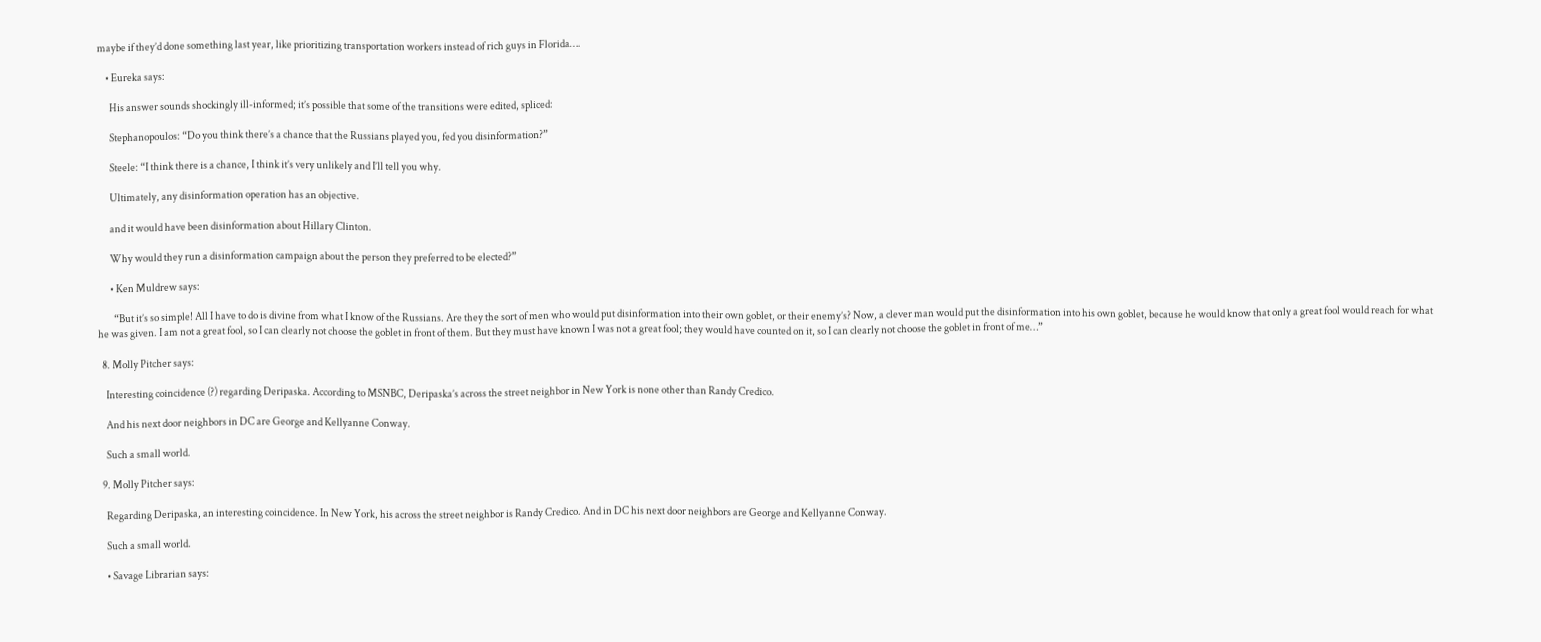maybe if they’d done something last year, like prioritizing transportation workers instead of rich guys in Florida….

    • Eureka says:

      His answer sounds shockingly ill-informed; it’s possible that some of the transitions were edited, spliced:

      Stephanopoulos: “Do you think there’s a chance that the Russians played you, fed you disinformation?”

      Steele: “I think there is a chance, I think it’s very unlikely and I’ll tell you why.

      Ultimately, any disinformation operation has an objective.

      and it would have been disinformation about Hillary Clinton.

      Why would they run a disinformation campaign about the person they preferred to be elected?”

      • Ken Muldrew says:

        “But it’s so simple! All I have to do is divine from what I know of the Russians. Are they the sort of men who would put disinformation into their own goblet, or their enemy’s? Now, a clever man would put the disinformation into his own goblet, because he would know that only a great fool would reach for what he was given. I am not a great fool, so I can clearly not choose the goblet in front of them. But they must have known I was not a great fool; they would have counted on it, so I can clearly not choose the goblet in front of me…”

  8. Molly Pitcher says:

    Interesting coincidence (?) regarding Deripaska. According to MSNBC, Deripaska’s across the street neighbor in New York is none other than Randy Credico.

    And his next door neighbors in DC are George and Kellyanne Conway.

    Such a small world.

  9. Molly Pitcher says:

    Regarding Deripaska, an interesting coincidence. In New York, his across the street neighbor is Randy Credico. And in DC his next door neighbors are George and Kellyanne Conway.

    Such a small world.

    • Savage Librarian says: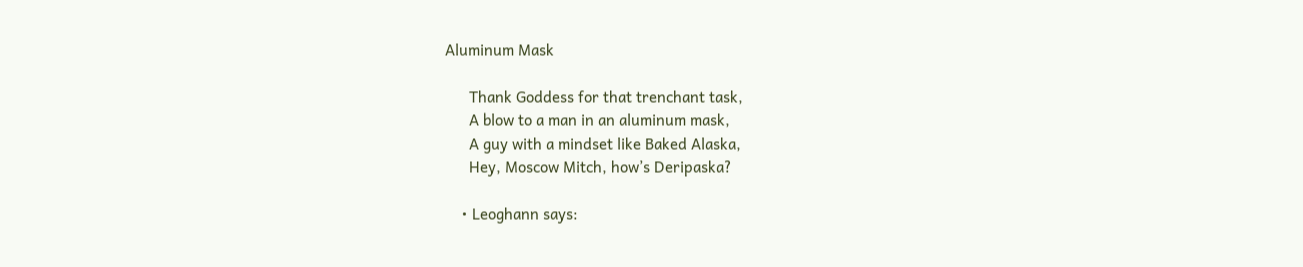Aluminum Mask

      Thank Goddess for that trenchant task,
      A blow to a man in an aluminum mask,
      A guy with a mindset like Baked Alaska,
      Hey, Moscow Mitch, how’s Deripaska?

    • Leoghann says: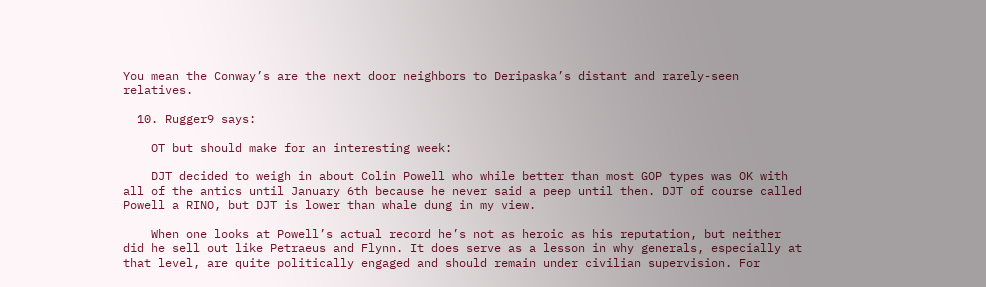You mean the Conway’s are the next door neighbors to Deripaska’s distant and rarely-seen relatives.

  10. Rugger9 says:

    OT but should make for an interesting week:

    DJT decided to weigh in about Colin Powell who while better than most GOP types was OK with all of the antics until January 6th because he never said a peep until then. DJT of course called Powell a RINO, but DJT is lower than whale dung in my view.

    When one looks at Powell’s actual record he’s not as heroic as his reputation, but neither did he sell out like Petraeus and Flynn. It does serve as a lesson in why generals, especially at that level, are quite politically engaged and should remain under civilian supervision. For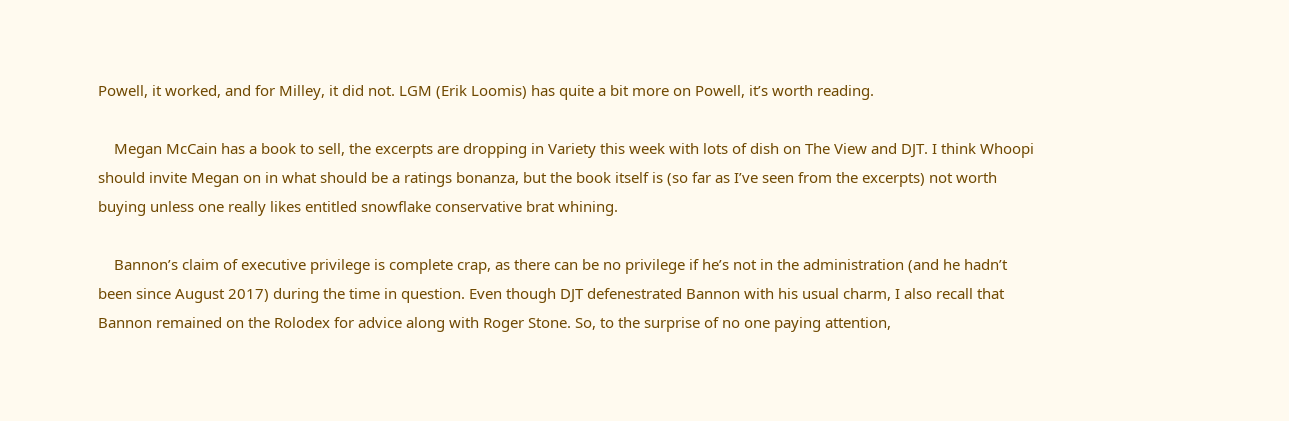Powell, it worked, and for Milley, it did not. LGM (Erik Loomis) has quite a bit more on Powell, it’s worth reading.

    Megan McCain has a book to sell, the excerpts are dropping in Variety this week with lots of dish on The View and DJT. I think Whoopi should invite Megan on in what should be a ratings bonanza, but the book itself is (so far as I’ve seen from the excerpts) not worth buying unless one really likes entitled snowflake conservative brat whining.

    Bannon’s claim of executive privilege is complete crap, as there can be no privilege if he’s not in the administration (and he hadn’t been since August 2017) during the time in question. Even though DJT defenestrated Bannon with his usual charm, I also recall that Bannon remained on the Rolodex for advice along with Roger Stone. So, to the surprise of no one paying attention,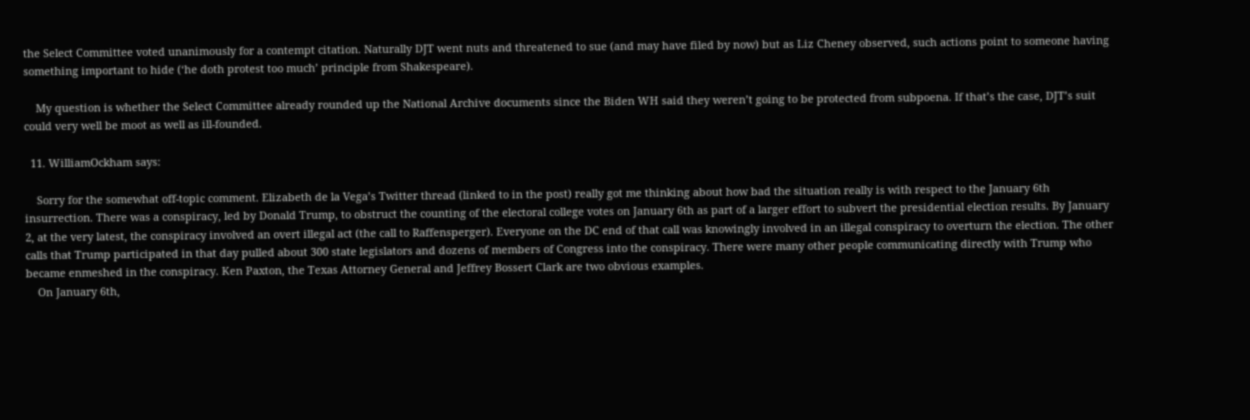the Select Committee voted unanimously for a contempt citation. Naturally DJT went nuts and threatened to sue (and may have filed by now) but as Liz Cheney observed, such actions point to someone having something important to hide (‘he doth protest too much’ principle from Shakespeare).

    My question is whether the Select Committee already rounded up the National Archive documents since the Biden WH said they weren’t going to be protected from subpoena. If that’s the case, DJT’s suit could very well be moot as well as ill-founded.

  11. WilliamOckham says:

    Sorry for the somewhat off-topic comment. Elizabeth de la Vega’s Twitter thread (linked to in the post) really got me thinking about how bad the situation really is with respect to the January 6th insurrection. There was a conspiracy, led by Donald Trump, to obstruct the counting of the electoral college votes on January 6th as part of a larger effort to subvert the presidential election results. By January 2, at the very latest, the conspiracy involved an overt illegal act (the call to Raffensperger). Everyone on the DC end of that call was knowingly involved in an illegal conspiracy to overturn the election. The other calls that Trump participated in that day pulled about 300 state legislators and dozens of members of Congress into the conspiracy. There were many other people communicating directly with Trump who became enmeshed in the conspiracy. Ken Paxton, the Texas Attorney General and Jeffrey Bossert Clark are two obvious examples.
    On January 6th,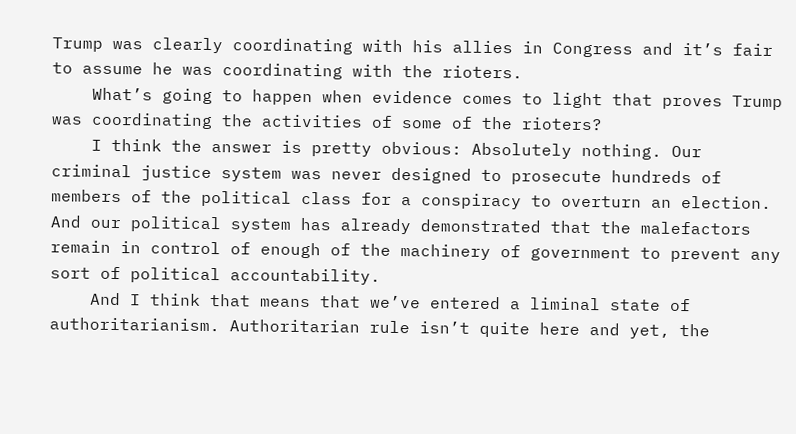Trump was clearly coordinating with his allies in Congress and it’s fair to assume he was coordinating with the rioters.
    What’s going to happen when evidence comes to light that proves Trump was coordinating the activities of some of the rioters?
    I think the answer is pretty obvious: Absolutely nothing. Our criminal justice system was never designed to prosecute hundreds of members of the political class for a conspiracy to overturn an election. And our political system has already demonstrated that the malefactors remain in control of enough of the machinery of government to prevent any sort of political accountability.
    And I think that means that we’ve entered a liminal state of authoritarianism. Authoritarian rule isn’t quite here and yet, the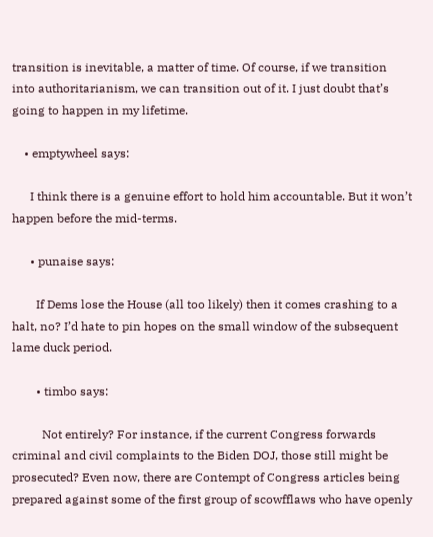transition is inevitable, a matter of time. Of course, if we transition into authoritarianism, we can transition out of it. I just doubt that’s going to happen in my lifetime.

    • emptywheel says:

      I think there is a genuine effort to hold him accountable. But it won’t happen before the mid-terms.

      • punaise says:

        If Dems lose the House (all too likely) then it comes crashing to a halt, no? I’d hate to pin hopes on the small window of the subsequent lame duck period.

        • timbo says:

          Not entirely? For instance, if the current Congress forwards criminal and civil complaints to the Biden DOJ, those still might be prosecuted? Even now, there are Contempt of Congress articles being prepared against some of the first group of scowfflaws who have openly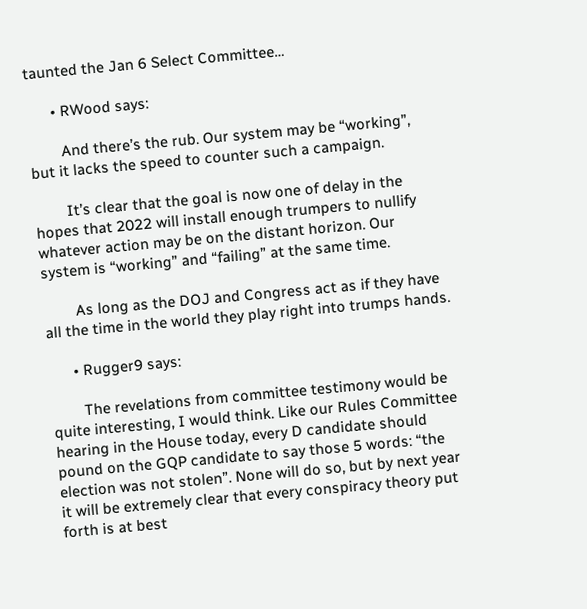taunted the Jan 6 Select Committee…

      • RWood says:

        And there’s the rub. Our system may be “working”, but it lacks the speed to counter such a campaign.

        It’s clear that the goal is now one of delay in the hopes that 2022 will install enough trumpers to nullify whatever action may be on the distant horizon. Our system is “working” and “failing” at the same time.

        As long as the DOJ and Congress act as if they have all the time in the world they play right into trumps hands.

      • Rugger9 says:

        The revelations from committee testimony would be quite interesting, I would think. Like our Rules Committee hearing in the House today, every D candidate should pound on the GQP candidate to say those 5 words: “the election was not stolen”. None will do so, but by next year it will be extremely clear that every conspiracy theory put forth is at best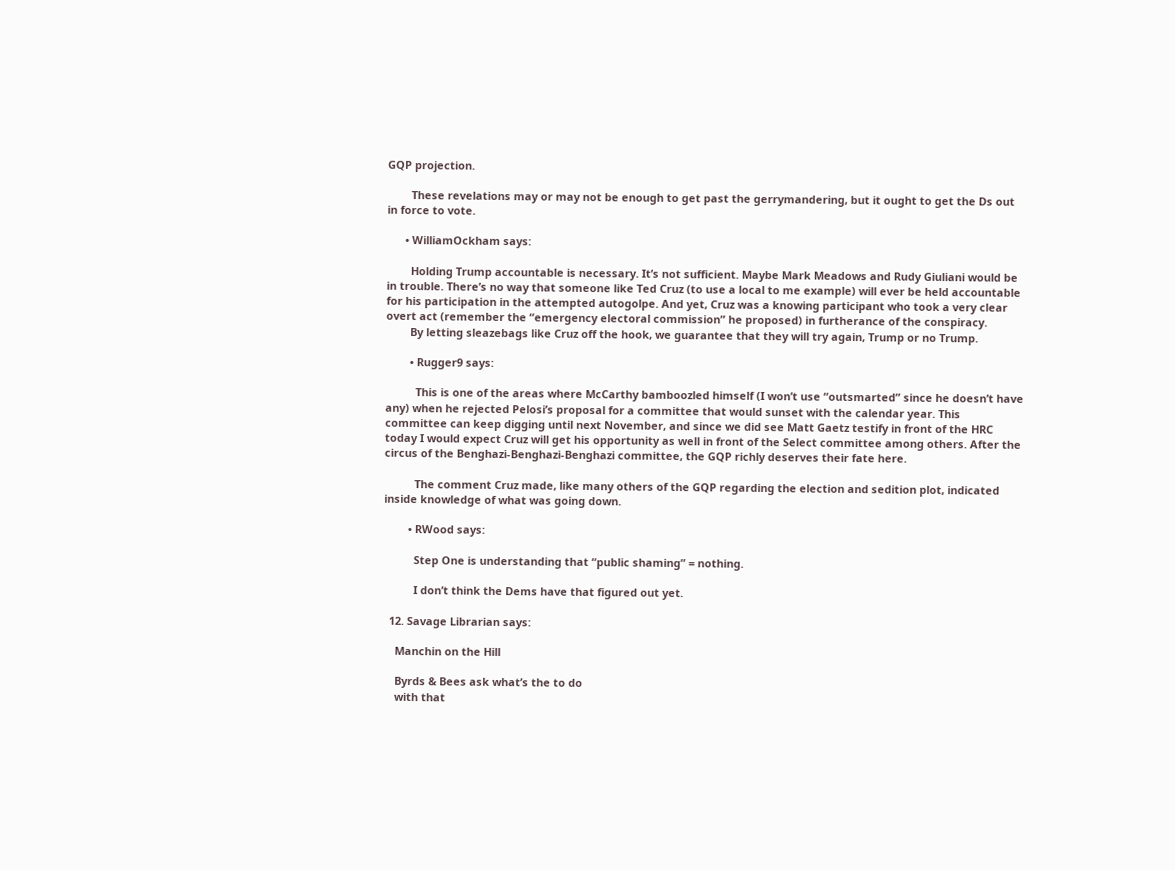GQP projection.

        These revelations may or may not be enough to get past the gerrymandering, but it ought to get the Ds out in force to vote.

      • WilliamOckham says:

        Holding Trump accountable is necessary. It’s not sufficient. Maybe Mark Meadows and Rudy Giuliani would be in trouble. There’s no way that someone like Ted Cruz (to use a local to me example) will ever be held accountable for his participation in the attempted autogolpe. And yet, Cruz was a knowing participant who took a very clear overt act (remember the “emergency electoral commission” he proposed) in furtherance of the conspiracy.
        By letting sleazebags like Cruz off the hook, we guarantee that they will try again, Trump or no Trump.

        • Rugger9 says:

          This is one of the areas where McCarthy bamboozled himself (I won’t use “outsmarted” since he doesn’t have any) when he rejected Pelosi’s proposal for a committee that would sunset with the calendar year. This committee can keep digging until next November, and since we did see Matt Gaetz testify in front of the HRC today I would expect Cruz will get his opportunity as well in front of the Select committee among others. After the circus of the Benghazi-Benghazi-Benghazi committee, the GQP richly deserves their fate here.

          The comment Cruz made, like many others of the GQP regarding the election and sedition plot, indicated inside knowledge of what was going down.

        • RWood says:

          Step One is understanding that “public shaming” = nothing.

          I don’t think the Dems have that figured out yet.

  12. Savage Librarian says:

    Manchin on the Hill

    Byrds & Bees ask what’s the to do
    with that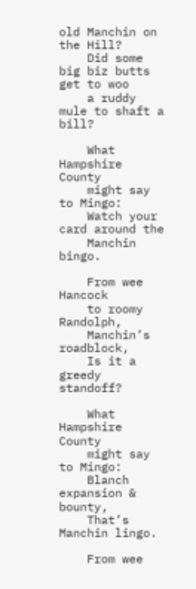old Manchin on the Hill?
    Did some big biz butts get to woo
    a ruddy mule to shaft a bill?

    What Hampshire County
    might say to Mingo:
    Watch your card around the
    Manchin bingo.

    From wee Hancock
    to roomy Randolph,
    Manchin’s roadblock,
    Is it a greedy standoff?

    What Hampshire County
    might say to Mingo:
    Blanch expansion & bounty,
    That’s Manchin lingo.

    From wee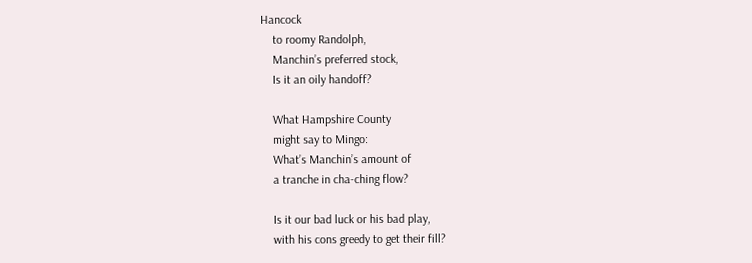Hancock
    to roomy Randolph,
    Manchin’s preferred stock,
    Is it an oily handoff?

    What Hampshire County
    might say to Mingo:
    What’s Manchin’s amount of
    a tranche in cha-ching flow?

    Is it our bad luck or his bad play,
    with his cons greedy to get their fill?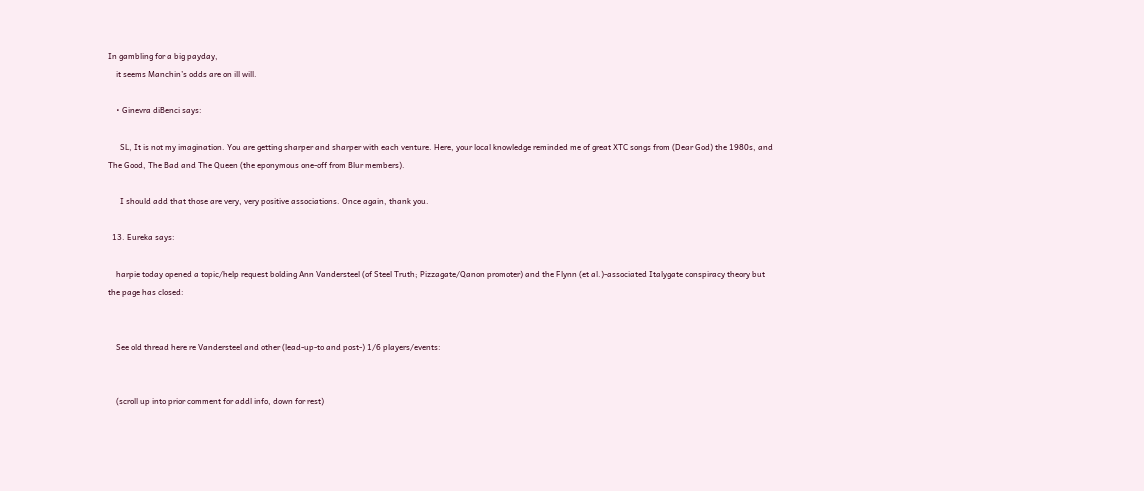In gambling for a big payday,
    it seems Manchin’s odds are on ill will.

    • Ginevra diBenci says:

      SL, It is not my imagination. You are getting sharper and sharper with each venture. Here, your local knowledge reminded me of great XTC songs from (Dear God) the 1980s, and The Good, The Bad and The Queen (the eponymous one-off from Blur members).

      I should add that those are very, very positive associations. Once again, thank you.

  13. Eureka says:

    harpie today opened a topic/help request bolding Ann Vandersteel (of Steel Truth; Pizzagate/Qanon promoter) and the Flynn (et al.)-associated Italygate conspiracy theory but the page has closed:


    See old thread here re Vandersteel and other (lead-up-to and post-) 1/6 players/events:


    (scroll up into prior comment for addl info, down for rest)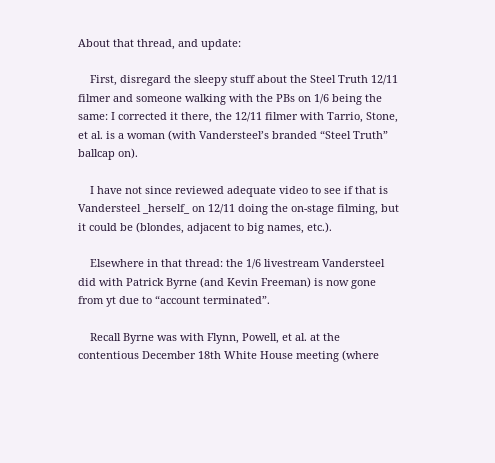About that thread, and update:

    First, disregard the sleepy stuff about the Steel Truth 12/11 filmer and someone walking with the PBs on 1/6 being the same: I corrected it there, the 12/11 filmer with Tarrio, Stone, et al. is a woman (with Vandersteel’s branded “Steel Truth” ballcap on).

    I have not since reviewed adequate video to see if that is Vandersteel _herself_ on 12/11 doing the on-stage filming, but it could be (blondes, adjacent to big names, etc.).

    Elsewhere in that thread: the 1/6 livestream Vandersteel did with Patrick Byrne (and Kevin Freeman) is now gone from yt due to “account terminated”.

    Recall Byrne was with Flynn, Powell, et al. at the contentious December 18th White House meeting (where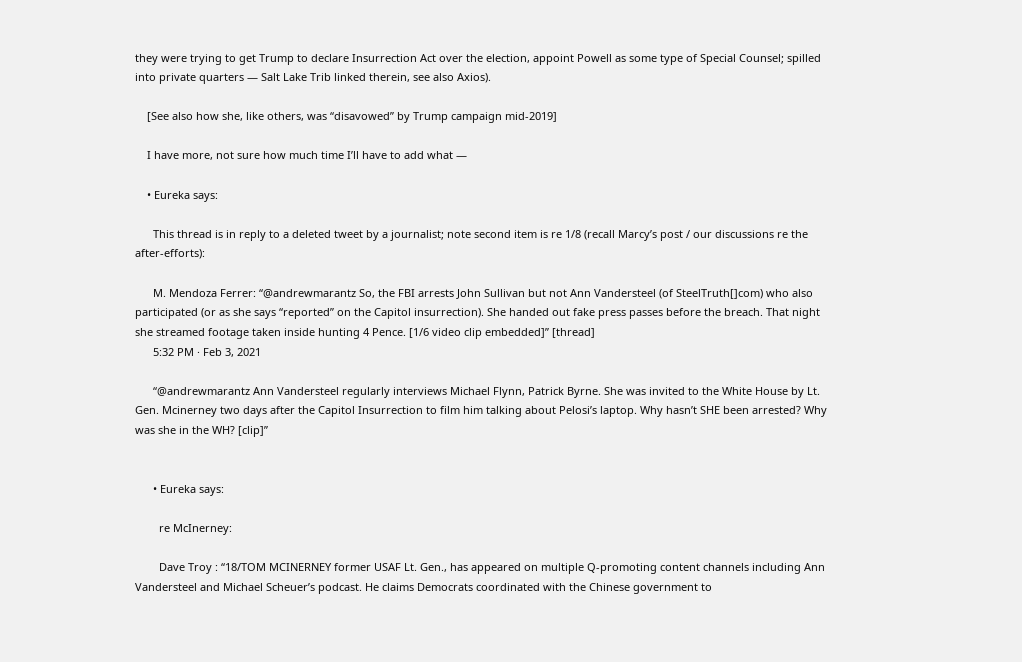they were trying to get Trump to declare Insurrection Act over the election, appoint Powell as some type of Special Counsel; spilled into private quarters — Salt Lake Trib linked therein, see also Axios).

    [See also how she, like others, was “disavowed” by Trump campaign mid-2019]

    I have more, not sure how much time I’ll have to add what —

    • Eureka says:

      This thread is in reply to a deleted tweet by a journalist; note second item is re 1/8 (recall Marcy’s post / our discussions re the after-efforts):

      M. Mendoza Ferrer: “@andrewmarantz So, the FBI arrests John Sullivan but not Ann Vandersteel (of SteelTruth[]com) who also participated (or as she says “reported” on the Capitol insurrection). She handed out fake press passes before the breach. That night she streamed footage taken inside hunting 4 Pence. [1/6 video clip embedded]” [thread]
      5:32 PM · Feb 3, 2021

      “@andrewmarantz Ann Vandersteel regularly interviews Michael Flynn, Patrick Byrne. She was invited to the White House by Lt. Gen. Mcinerney two days after the Capitol Insurrection to film him talking about Pelosi’s laptop. Why hasn’t SHE been arrested? Why was she in the WH? [clip]”


      • Eureka says:

        re McInerney:

        Dave Troy : “18/TOM MCINERNEY former USAF Lt. Gen., has appeared on multiple Q-promoting content channels including Ann Vandersteel and Michael Scheuer’s podcast. He claims Democrats coordinated with the Chinese government to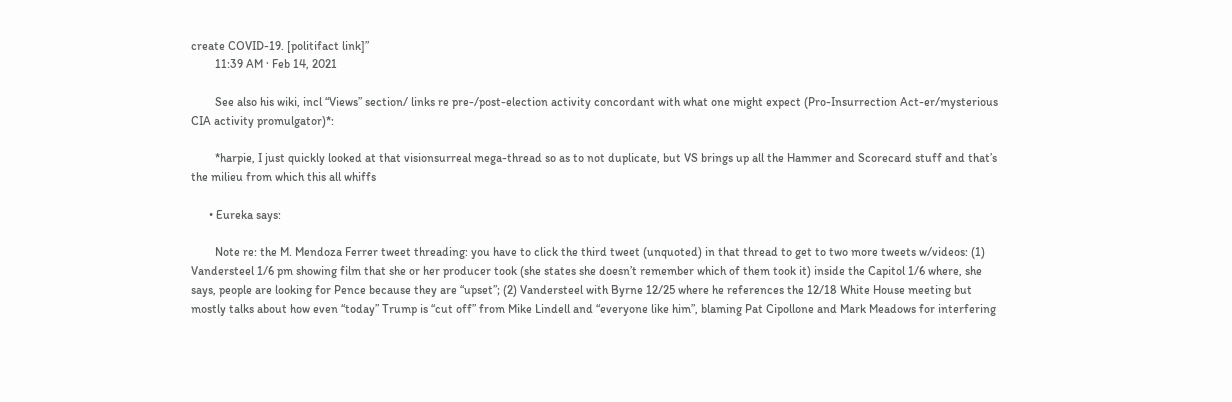create COVID-19. [politifact link]”
        11:39 AM · Feb 14, 2021

        See also his wiki, incl “Views” section/ links re pre-/post-election activity concordant with what one might expect (Pro-Insurrection Act-er/mysterious CIA activity promulgator)*:

        *harpie, I just quickly looked at that visionsurreal mega-thread so as to not duplicate, but VS brings up all the Hammer and Scorecard stuff and that’s the milieu from which this all whiffs

      • Eureka says:

        Note re: the M. Mendoza Ferrer tweet threading: you have to click the third tweet (unquoted) in that thread to get to two more tweets w/videos: (1) Vandersteel 1/6 pm showing film that she or her producer took (she states she doesn’t remember which of them took it) inside the Capitol 1/6 where, she says, people are looking for Pence because they are “upset”; (2) Vandersteel with Byrne 12/25 where he references the 12/18 White House meeting but mostly talks about how even “today” Trump is “cut off” from Mike Lindell and “everyone like him”, blaming Pat Cipollone and Mark Meadows for interfering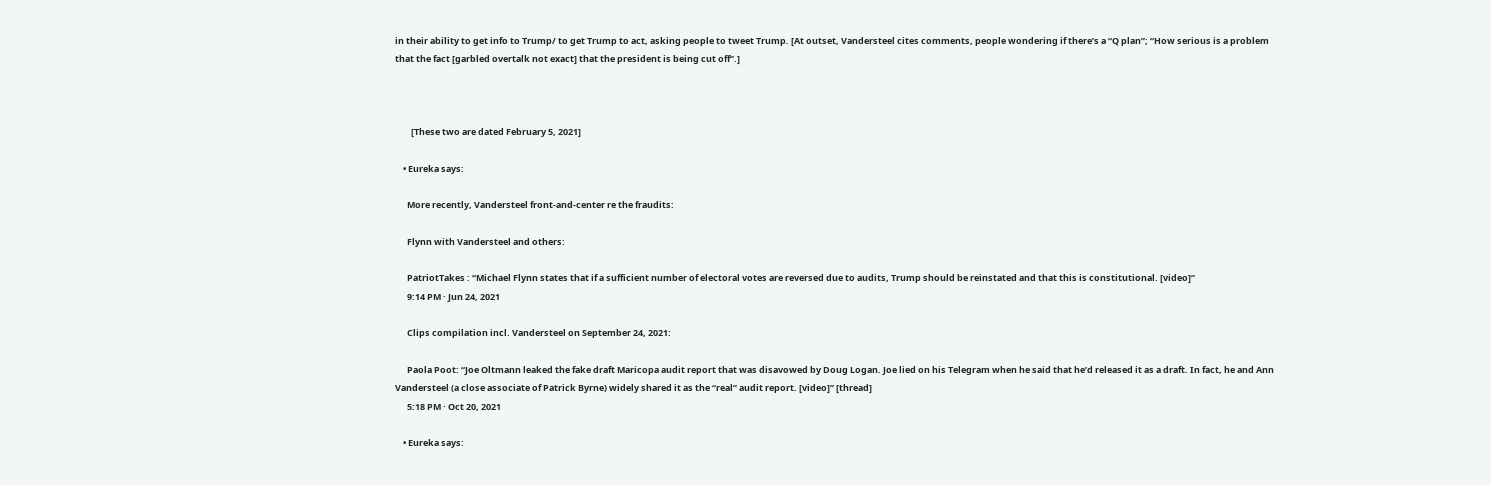in their ability to get info to Trump/ to get Trump to act, asking people to tweet Trump. [At outset, Vandersteel cites comments, people wondering if there’s a “Q plan”; “How serious is a problem that the fact [garbled overtalk not exact] that the president is being cut off”.]



        [These two are dated February 5, 2021]

    • Eureka says:

      More recently, Vandersteel front-and-center re the fraudits:

      Flynn with Vandersteel and others:

      PatriotTakes : “Michael Flynn states that if a sufficient number of electoral votes are reversed due to audits, Trump should be reinstated and that this is constitutional. [video]”
      9:14 PM · Jun 24, 2021

      Clips compilation incl. Vandersteel on September 24, 2021:

      Paola Poot: “Joe Oltmann leaked the fake draft Maricopa audit report that was disavowed by Doug Logan. Joe lied on his Telegram when he said that he’d released it as a draft. In fact, he and Ann Vandersteel (a close associate of Patrick Byrne) widely shared it as the “real” audit report. [video]” [thread]
      5:18 PM · Oct 20, 2021

    • Eureka says: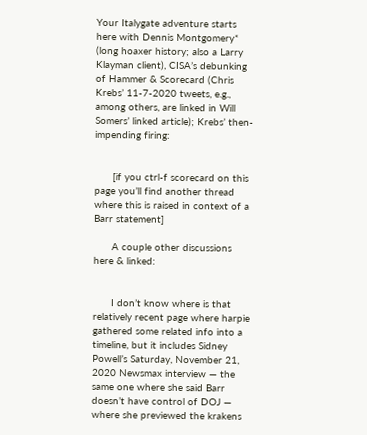Your Italygate adventure starts here with Dennis Montgomery* (long hoaxer history; also a Larry Klayman client), CISA’s debunking of Hammer & Scorecard (Chris Krebs’ 11-7-2020 tweets, e.g., among others, are linked in Will Somers’ linked article); Krebs’ then-impending firing:


      [if you ctrl-f scorecard on this page you’ll find another thread where this is raised in context of a Barr statement]

      A couple other discussions here & linked:


      I don’t know where is that relatively recent page where harpie gathered some related info into a timeline, but it includes Sidney Powell’s Saturday, November 21, 2020 Newsmax interview — the same one where she said Barr doesn’t have control of DOJ — where she previewed the krakens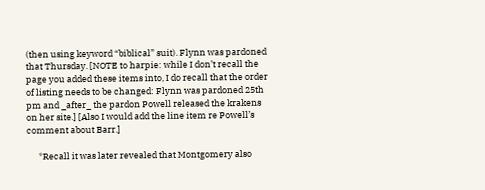(then using keyword “biblical” suit). Flynn was pardoned that Thursday. [NOTE to harpie: while I don’t recall the page you added these items into, I do recall that the order of listing needs to be changed: Flynn was pardoned 25th pm and _after_ the pardon Powell released the krakens on her site.] [Also I would add the line item re Powell’s comment about Barr.]

      *Recall it was later revealed that Montgomery also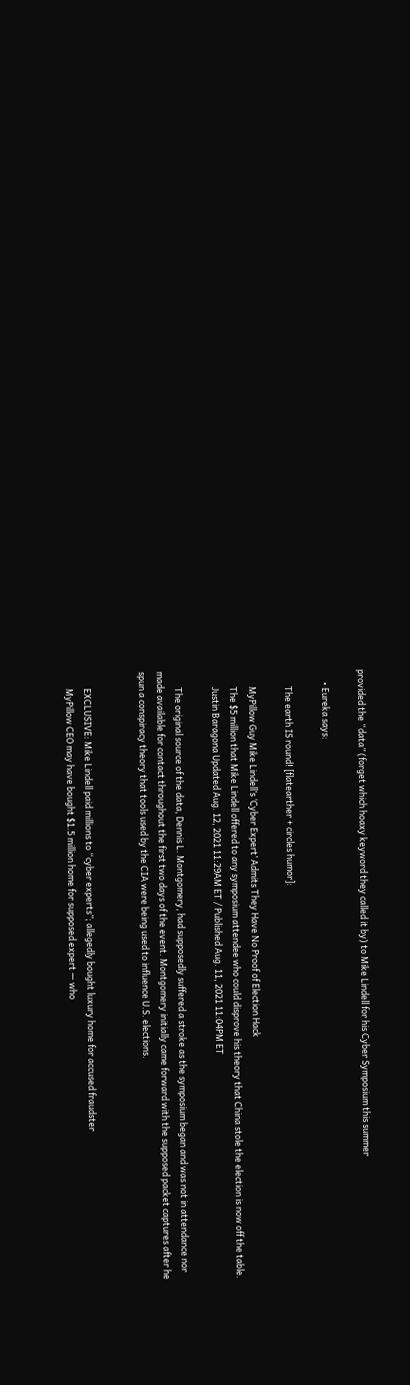provided the “data” (forget which hoaxy keyword they called it by) to Mike Lindell for his Cyber Symposium this summer

      • Eureka says:

        The earth IS round! [flatearther + circles humor]:

        MyPillow Guy Mike Lindell’s ‘Cyber Expert’ Admits They Have No Proof of Election Hack
        The $5 million that Mike Lindell offered to any symposium attendee who could disprove his theory that China stole the election is now off the table.
        Justin Baragona Updated Aug. 12, 2021 11:29AM ET / Published Aug. 11, 2021 11:04PM ET

        The original source of the data, Dennis L. Montgomery, had supposedly suffered a stroke as the symposium began and was not in attendance nor made available for contact throughout the first two days of the event. Montgomery initially came forward with the supposed packet captures after he spun a conspiracy theory that tools used by the CIA were being used to influence U.S. elections.


        EXCLUSIVE: Mike Lindell paid millions to “cyber experts”; allegedly bought luxury home for accused fraudster
        MyPillow CEO may have bought $1.5 million home for supposed expert — who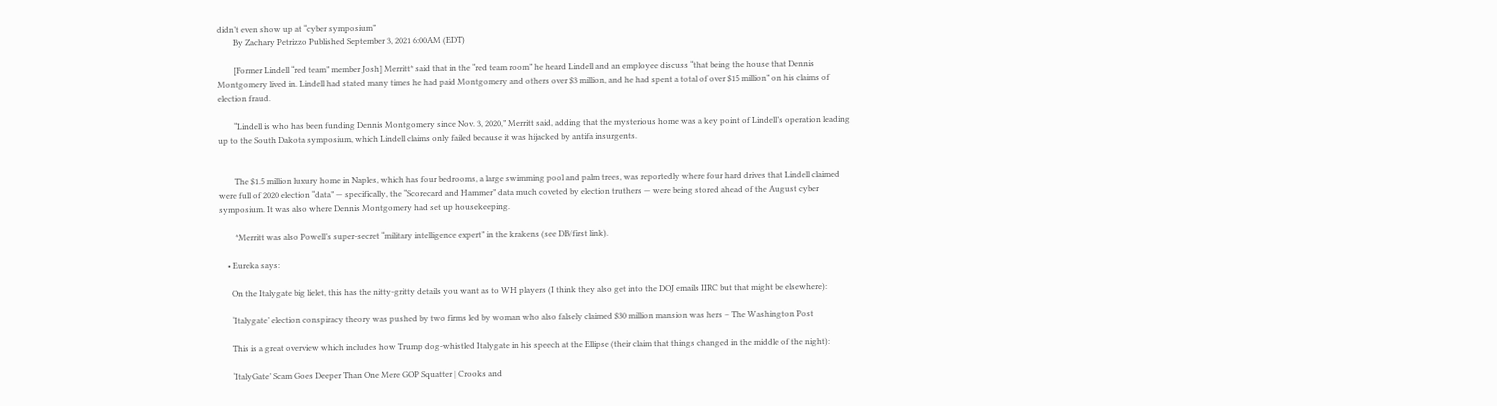didn’t even show up at “cyber symposium”
        By Zachary Petrizzo Published September 3, 2021 6:00AM (EDT)

        [Former Lindell “red team” member Josh] Merritt* said that in the “red team room” he heard Lindell and an employee discuss “that being the house that Dennis Montgomery lived in. Lindell had stated many times he had paid Montgomery and others over $3 million, and he had spent a total of over $15 million” on his claims of election fraud.

        “Lindell is who has been funding Dennis Montgomery since Nov. 3, 2020,” Merritt said, adding that the mysterious home was a key point of Lindell’s operation leading up to the South Dakota symposium, which Lindell claims only failed because it was hijacked by antifa insurgents.


        The $1.5 million luxury home in Naples, which has four bedrooms, a large swimming pool and palm trees, was reportedly where four hard drives that Lindell claimed were full of 2020 election “data” — specifically, the “Scorecard and Hammer” data much coveted by election truthers — were being stored ahead of the August cyber symposium. It was also where Dennis Montgomery had set up housekeeping.

        *Merritt was also Powell’s super-secret “military intelligence expert” in the krakens (see DB/first link).

    • Eureka says:

      On the Italygate big lielet, this has the nitty-gritty details you want as to WH players (I think they also get into the DOJ emails IIRC but that might be elsewhere):

      ‘Italygate’ election conspiracy theory was pushed by two firms led by woman who also falsely claimed $30 million mansion was hers – The Washington Post

      This is a great overview which includes how Trump dog-whistled Italygate in his speech at the Ellipse (their claim that things changed in the middle of the night):

      ‘ItalyGate’ Scam Goes Deeper Than One Mere GOP Squatter | Crooks and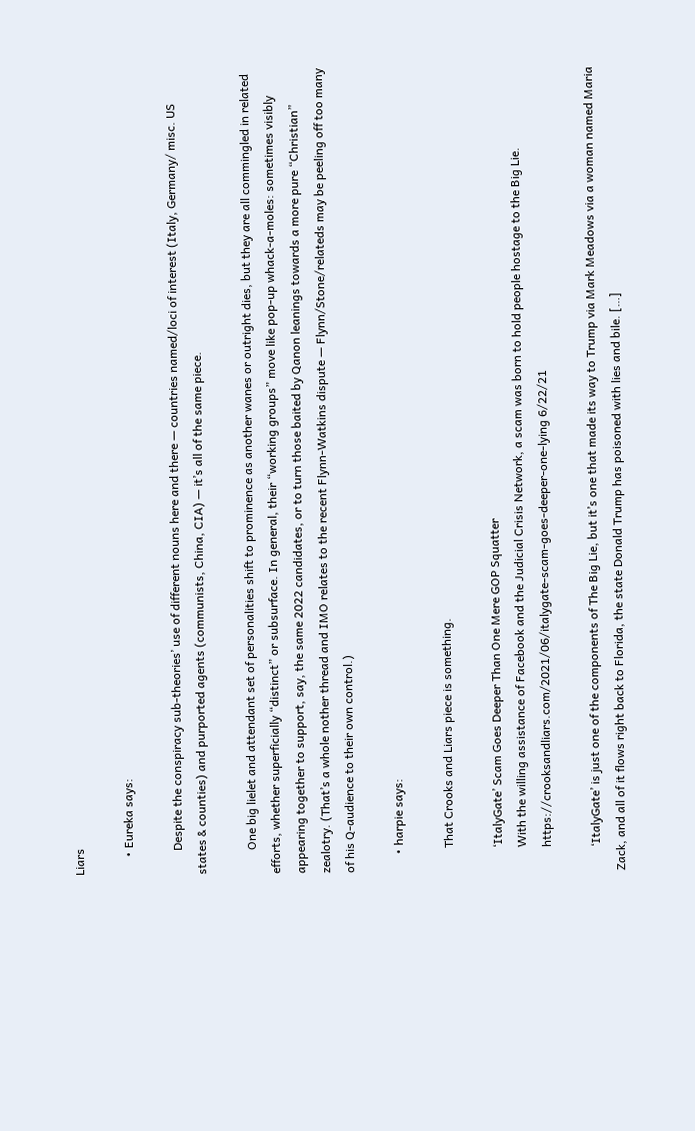Liars

      • Eureka says:

        Despite the conspiracy sub-theories’ use of different nouns here and there — countries named/loci of interest (Italy, Germany/ misc. US states & counties) and purported agents (communists, China, CIA) — it’s all of the same piece.

        One big lielet and attendant set of personalities shift to prominence as another wanes or outright dies, but they are all commingled in related efforts, whether superficially “distinct” or subsurface. In general, their “working groups” move like pop-up whack-a-moles: sometimes visibly appearing together to support, say, the same 2022 candidates, or to turn those baited by Qanon leanings towards a more pure “Christian” zealotry. (That’s a whole nother thread and IMO relates to the recent Flynn-Watkins dispute — Flynn/Stone/relateds may be peeling off too many of his Q-audience to their own control.)

      • harpie says:

        That Crooks and Liars piece is something.

        ‘ItalyGate’ Scam Goes Deeper Than One Mere GOP Squatter
        With the willing assistance of Facebook and the Judicial Crisis Network, a scam was born to hold people hostage to the Big Lie.
        https://crooksandliars.com/2021/06/italygate-scam-goes-deeper-one-lying 6/22/21

        ‘ItalyGate’ is just one of the components of The Big Lie, but it’s one that made its way to Trump via Mark Meadows via a woman named Maria Zack, and all of it flows right back to Florida, the state Donald Trump has poisoned with lies and bile. […]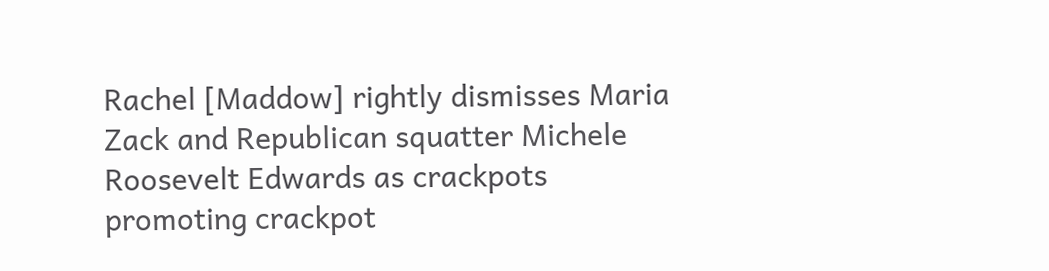Rachel [Maddow] rightly dismisses Maria Zack and Republican squatter Michele Roosevelt Edwards as crackpots promoting crackpot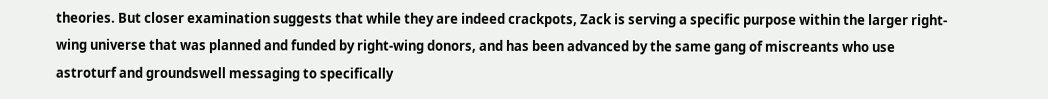theories. But closer examination suggests that while they are indeed crackpots, Zack is serving a specific purpose within the larger right-wing universe that was planned and funded by right-wing donors, and has been advanced by the same gang of miscreants who use astroturf and groundswell messaging to specifically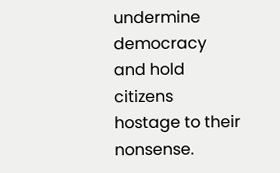undermine democracy and hold citizens hostage to their nonsense.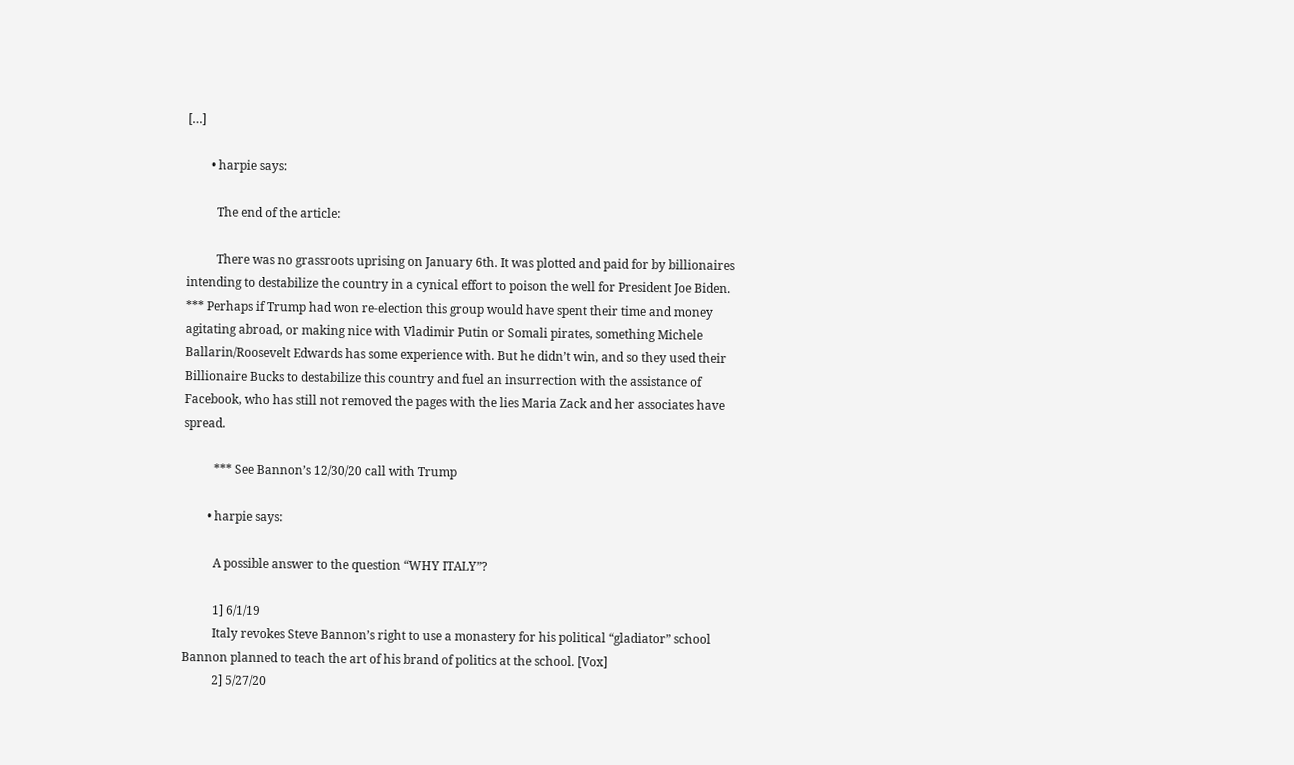[…]

        • harpie says:

          The end of the article:

          There was no grassroots uprising on January 6th. It was plotted and paid for by billionaires intending to destabilize the country in a cynical effort to poison the well for President Joe Biden. *** Perhaps if Trump had won re-election this group would have spent their time and money agitating abroad, or making nice with Vladimir Putin or Somali pirates, something Michele Ballarin/Roosevelt Edwards has some experience with. But he didn’t win, and so they used their Billionaire Bucks to destabilize this country and fuel an insurrection with the assistance of Facebook, who has still not removed the pages with the lies Maria Zack and her associates have spread.

          *** See Bannon’s 12/30/20 call with Trump

        • harpie says:

          A possible answer to the question “WHY ITALY”?

          1] 6/1/19
          Italy revokes Steve Bannon’s right to use a monastery for his political “gladiator” school Bannon planned to teach the art of his brand of politics at the school. [Vox]
          2] 5/27/20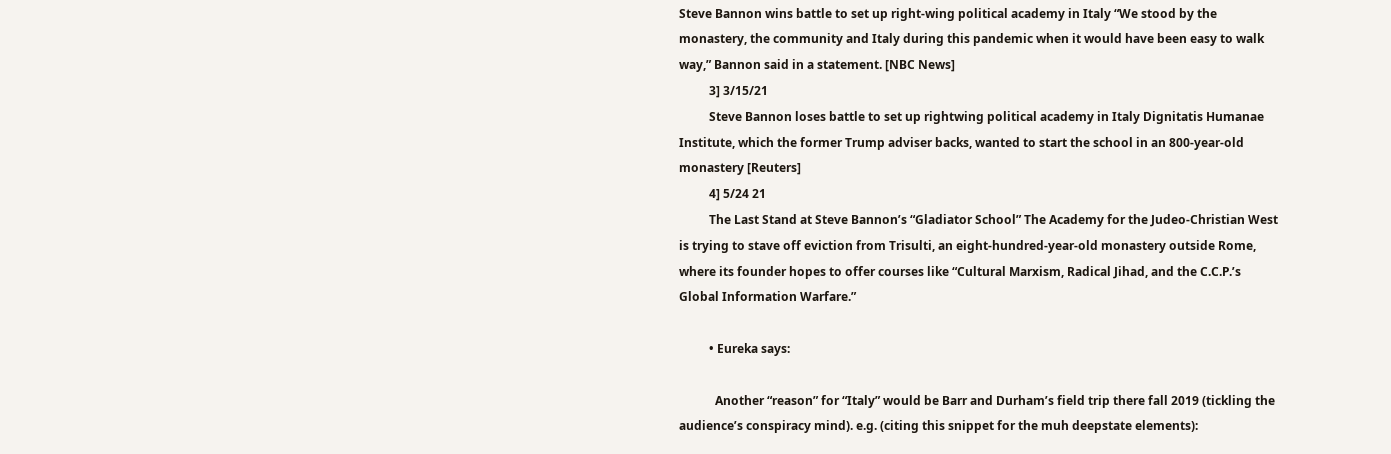Steve Bannon wins battle to set up right-wing political academy in Italy “We stood by the monastery, the community and Italy during this pandemic when it would have been easy to walk way,” Bannon said in a statement. [NBC News]
          3] 3/15/21
          Steve Bannon loses battle to set up rightwing political academy in Italy Dignitatis Humanae Institute, which the former Trump adviser backs, wanted to start the school in an 800-year-old monastery [Reuters]
          4] 5/24 21
          The Last Stand at Steve Bannon’s “Gladiator School” The Academy for the Judeo-Christian West is trying to stave off eviction from Trisulti, an eight-hundred-year-old monastery outside Rome, where its founder hopes to offer courses like “Cultural Marxism, Radical Jihad, and the C.C.P.’s Global Information Warfare.”

          • Eureka says:

            Another “reason” for “Italy” would be Barr and Durham’s field trip there fall 2019 (tickling the audience’s conspiracy mind). e.g. (citing this snippet for the muh deepstate elements):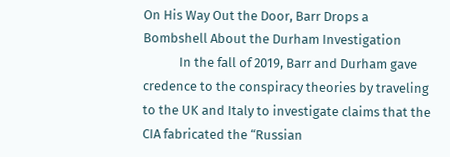On His Way Out the Door, Barr Drops a Bombshell About the Durham Investigation
            In the fall of 2019, Barr and Durham gave credence to the conspiracy theories by traveling to the UK and Italy to investigate claims that the CIA fabricated the “Russian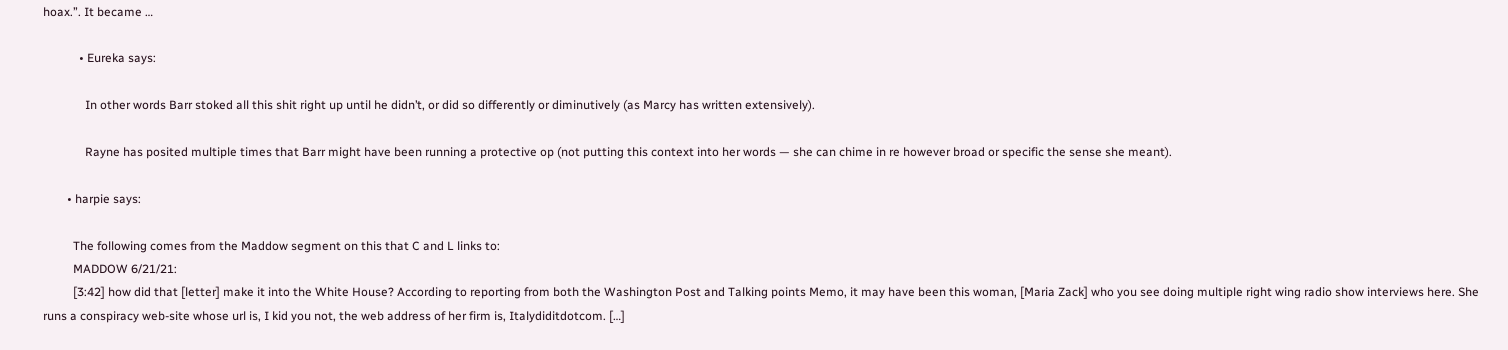hoax.”. It became …

            • Eureka says:

              In other words Barr stoked all this shit right up until he didn’t, or did so differently or diminutively (as Marcy has written extensively).

              Rayne has posited multiple times that Barr might have been running a protective op (not putting this context into her words — she can chime in re however broad or specific the sense she meant).

        • harpie says:

          The following comes from the Maddow segment on this that C and L links to:
          MADDOW 6/21/21:
          [3:42] how did that [letter] make it into the White House? According to reporting from both the Washington Post and Talking points Memo, it may have been this woman, [Maria Zack] who you see doing multiple right wing radio show interviews here. She runs a conspiracy web-site whose url is, I kid you not, the web address of her firm is, Italydiditdotcom. […]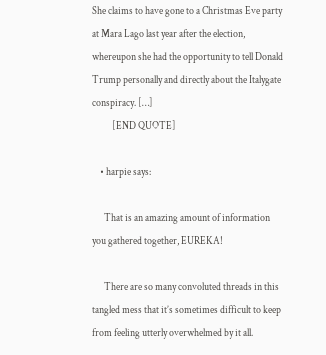She claims to have gone to a Christmas Eve party at Mara Lago last year after the election, whereupon she had the opportunity to tell Donald Trump personally and directly about the Italygate conspiracy. […]
          [END QUOTE]

    • harpie says:

      That is an amazing amount of information you gathered together, EUREKA!

      There are so many convoluted threads in this tangled mess that it’s sometimes difficult to keep from feeling utterly overwhelmed by it all.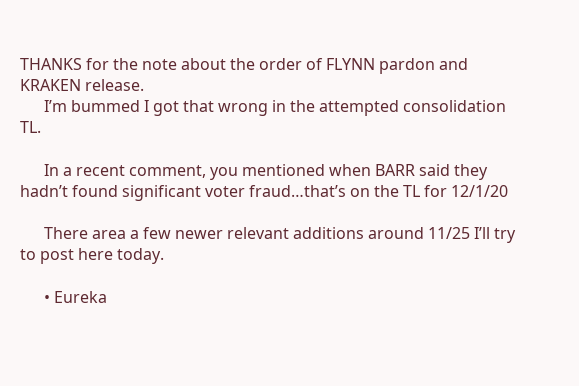THANKS for the note about the order of FLYNN pardon and KRAKEN release.
      I’m bummed I got that wrong in the attempted consolidation TL.

      In a recent comment, you mentioned when BARR said they hadn’t found significant voter fraud…that’s on the TL for 12/1/20

      There area a few newer relevant additions around 11/25 I’ll try to post here today.

      • Eureka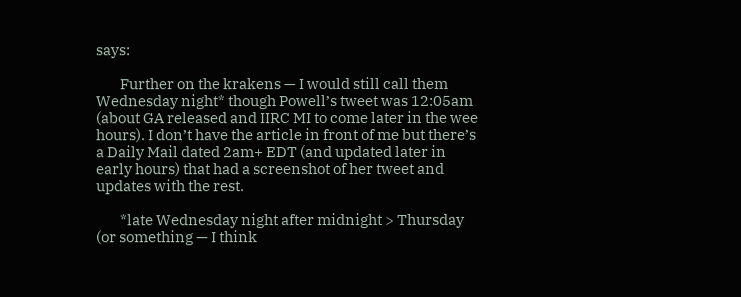says:

        Further on the krakens — I would still call them Wednesday night* though Powell’s tweet was 12:05am (about GA released and IIRC MI to come later in the wee hours). I don’t have the article in front of me but there’s a Daily Mail dated 2am+ EDT (and updated later in early hours) that had a screenshot of her tweet and updates with the rest.

        *late Wednesday night after midnight > Thursday (or something — I think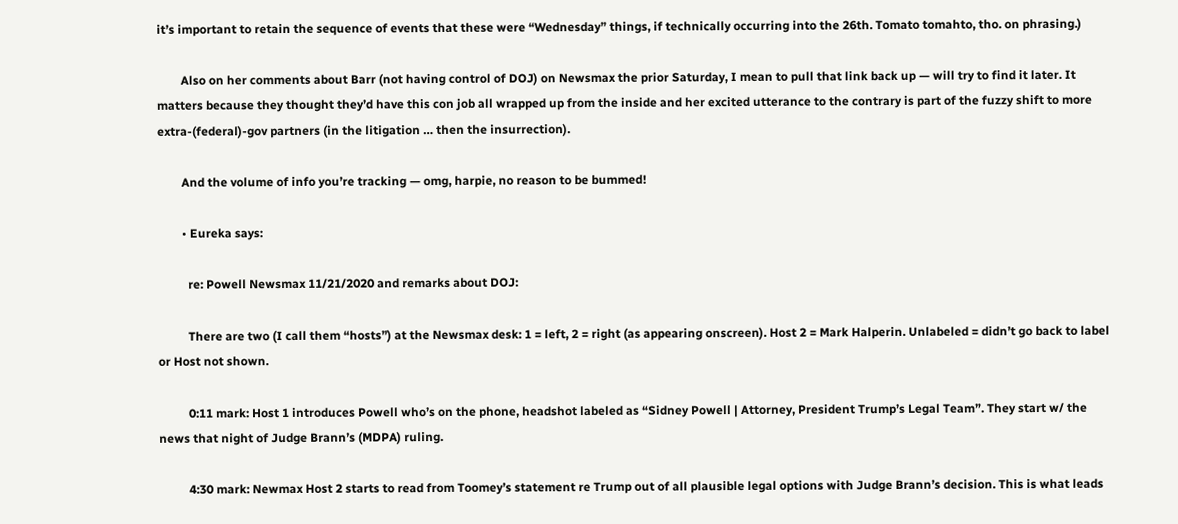it’s important to retain the sequence of events that these were “Wednesday” things, if technically occurring into the 26th. Tomato tomahto, tho. on phrasing.)

        Also on her comments about Barr (not having control of DOJ) on Newsmax the prior Saturday, I mean to pull that link back up — will try to find it later. It matters because they thought they’d have this con job all wrapped up from the inside and her excited utterance to the contrary is part of the fuzzy shift to more extra-(federal)-gov partners (in the litigation … then the insurrection).

        And the volume of info you’re tracking — omg, harpie, no reason to be bummed!

        • Eureka says:

          re: Powell Newsmax 11/21/2020 and remarks about DOJ:

          There are two (I call them “hosts”) at the Newsmax desk: 1 = left, 2 = right (as appearing onscreen). Host 2 = Mark Halperin. Unlabeled = didn’t go back to label or Host not shown.

          0:11 mark: Host 1 introduces Powell who’s on the phone, headshot labeled as “Sidney Powell | Attorney, President Trump’s Legal Team”. They start w/ the news that night of Judge Brann’s (MDPA) ruling.

          4:30 mark: Newmax Host 2 starts to read from Toomey’s statement re Trump out of all plausible legal options with Judge Brann’s decision. This is what leads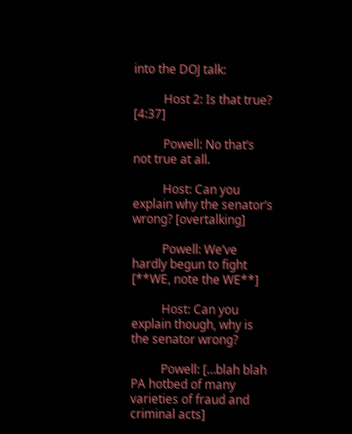into the DOJ talk:

          Host 2: Is that true? [4:37]

          Powell: No that’s not true at all.

          Host: Can you explain why the senator’s wrong? [overtalking]

          Powell: We’ve hardly begun to fight [**WE, note the WE**]

          Host: Can you explain though, why is the senator wrong?

          Powell: […blah blah PA hotbed of many varieties of fraud and criminal acts]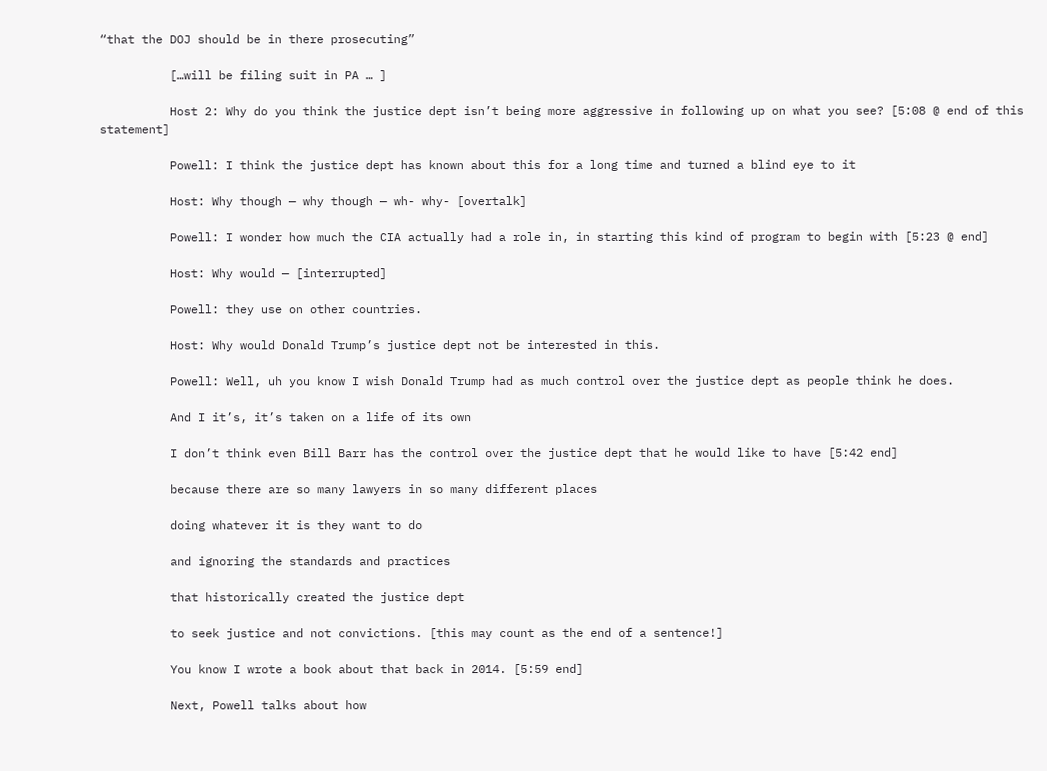“that the DOJ should be in there prosecuting”

          […will be filing suit in PA … ]

          Host 2: Why do you think the justice dept isn’t being more aggressive in following up on what you see? [5:08 @ end of this statement]

          Powell: I think the justice dept has known about this for a long time and turned a blind eye to it

          Host: Why though — why though — wh- why- [overtalk]

          Powell: I wonder how much the CIA actually had a role in, in starting this kind of program to begin with [5:23 @ end]

          Host: Why would — [interrupted]

          Powell: they use on other countries.

          Host: Why would Donald Trump’s justice dept not be interested in this.

          Powell: Well, uh you know I wish Donald Trump had as much control over the justice dept as people think he does.

          And I it’s, it’s taken on a life of its own

          I don’t think even Bill Barr has the control over the justice dept that he would like to have [5:42 end]

          because there are so many lawyers in so many different places

          doing whatever it is they want to do

          and ignoring the standards and practices

          that historically created the justice dept

          to seek justice and not convictions. [this may count as the end of a sentence!]

          You know I wrote a book about that back in 2014. [5:59 end]

          Next, Powell talks about how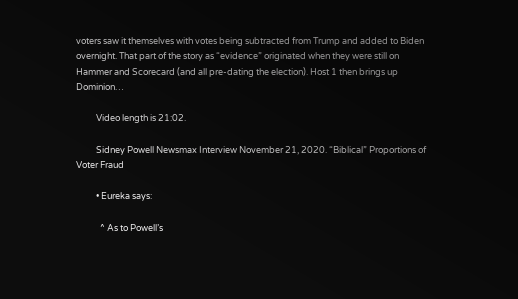voters saw it themselves with votes being subtracted from Trump and added to Biden overnight. That part of the story as “evidence” originated when they were still on Hammer and Scorecard (and all pre-dating the election). Host 1 then brings up Dominion…

          Video length is 21:02.

          Sidney Powell Newsmax Interview November 21, 2020. “Biblical” Proportions of Voter Fraud

          • Eureka says:

            ^ As to Powell’s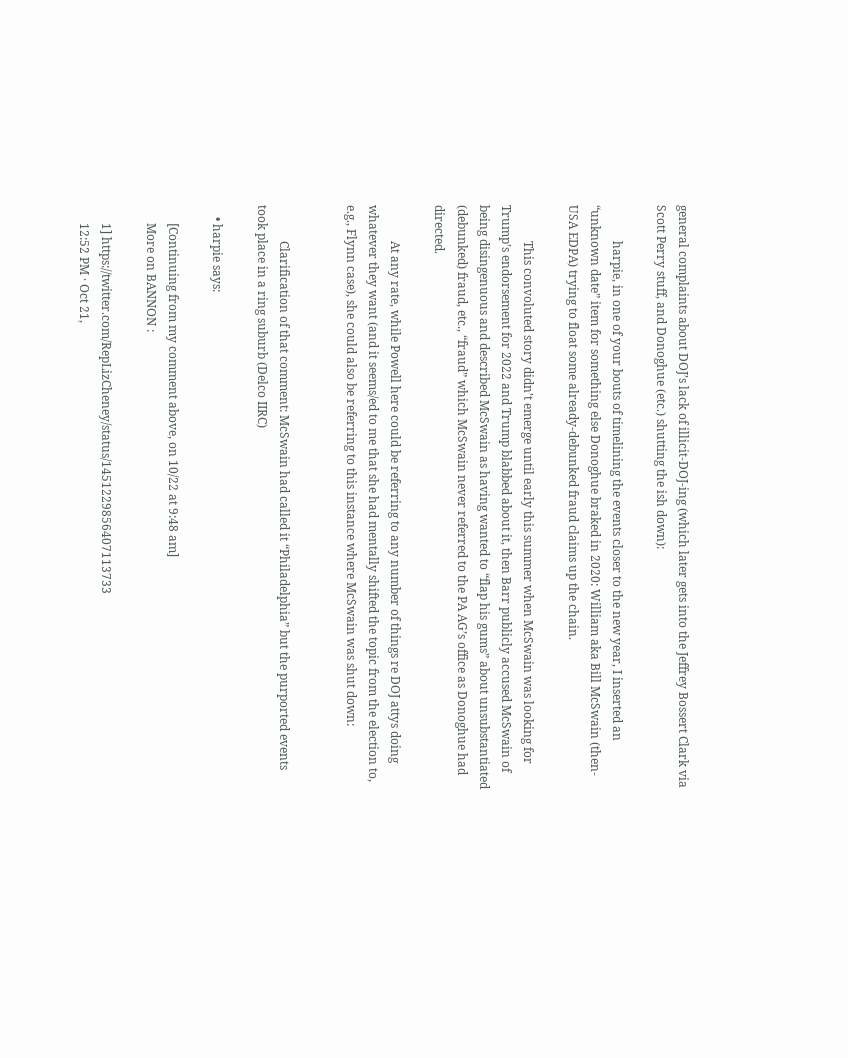general complaints about DOJ’s lack of illicit-DOJ-ing (which later gets into the Jeffrey Bossert Clark via Scott Perry stuff, and Donoghue (etc.) shutting the ish down):

            harpie, in one of your bouts of timelining the events closer to the new year, I inserted an “unknown date” item for something else Donoghue braked in 2020: William aka Bill McSwain (then-USA EDPA) trying to float some already-debunked fraud claims up the chain.

            This convoluted story didn’t emerge until early this summer when McSwain was looking for Trump’s endorsement for 2022 and Trump blabbed about it, then Barr publicly accused McSwain of being disingenuous and described McSwain as having wanted to “flap his gums” about unsubstantiated (debunked) fraud, etc., “fraud” which McSwain never referred to the PA AG’s office as Donoghue had directed.

            At any rate, while Powell here could be referring to any number of things re DOJ attys doing whatever they want (and it seems/ed to me that she had mentally shifted the topic from the election to, e.g., Flynn case), she could also be referring to this instance where McSwain was shut down:


            Clarification of that comment: McSwain had called it “Philadelphia” but the purported events took place in a ring suburb (Delco IIRC)

    • harpie says:

      [Continuing from my comment above, on 10/22 at 9:48 am]
      More on BANNON :

      1] https://twitter.com/RepLizCheney/status/1451229856407113733
      12:52 PM · Oct 21,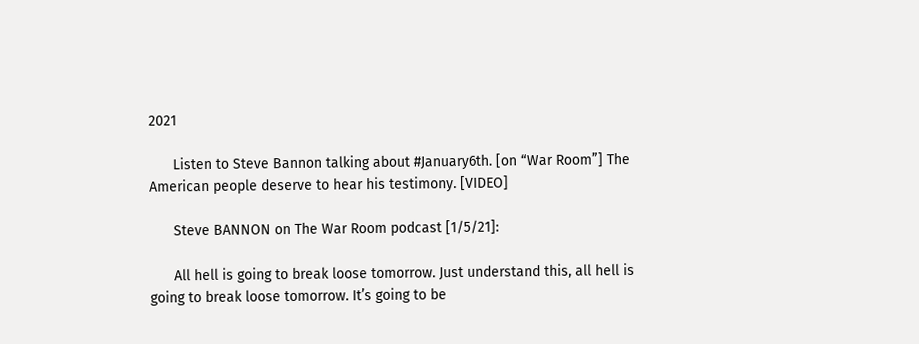2021

      Listen to Steve Bannon talking about #January6th. [on “War Room”] The American people deserve to hear his testimony. [VIDEO]

      Steve BANNON on The War Room podcast [1/5/21]:

      All hell is going to break loose tomorrow. Just understand this, all hell is going to break loose tomorrow. It’s going to be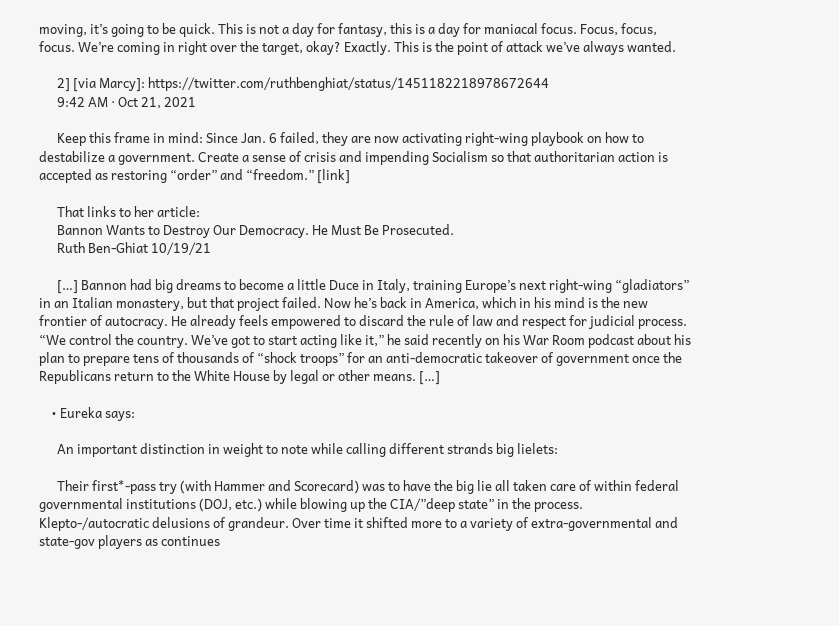moving, it’s going to be quick. This is not a day for fantasy, this is a day for maniacal focus. Focus, focus, focus. We’re coming in right over the target, okay? Exactly. This is the point of attack we’ve always wanted.

      2] [via Marcy]: https://twitter.com/ruthbenghiat/status/1451182218978672644
      9:42 AM · Oct 21, 2021

      Keep this frame in mind: Since Jan. 6 failed, they are now activating right-wing playbook on how to destabilize a government. Create a sense of crisis and impending Socialism so that authoritarian action is accepted as restoring “order” and “freedom.” [link]

      That links to her article:
      Bannon Wants to Destroy Our Democracy. He Must Be Prosecuted.
      Ruth Ben-Ghiat 10/19/21

      […] Bannon had big dreams to become a little Duce in Italy, training Europe’s next right-wing “gladiators” in an Italian monastery, but that project failed. Now he’s back in America, which in his mind is the new frontier of autocracy. He already feels empowered to discard the rule of law and respect for judicial process. “We control the country. We’ve got to start acting like it,” he said recently on his War Room podcast about his plan to prepare tens of thousands of “shock troops” for an anti-democratic takeover of government once the Republicans return to the White House by legal or other means. […]

    • Eureka says:

      An important distinction in weight to note while calling different strands big lielets:

      Their first*-pass try (with Hammer and Scorecard) was to have the big lie all taken care of within federal governmental institutions (DOJ, etc.) while blowing up the CIA/”deep state” in the process. Klepto-/autocratic delusions of grandeur. Over time it shifted more to a variety of extra-governmental and state-gov players as continues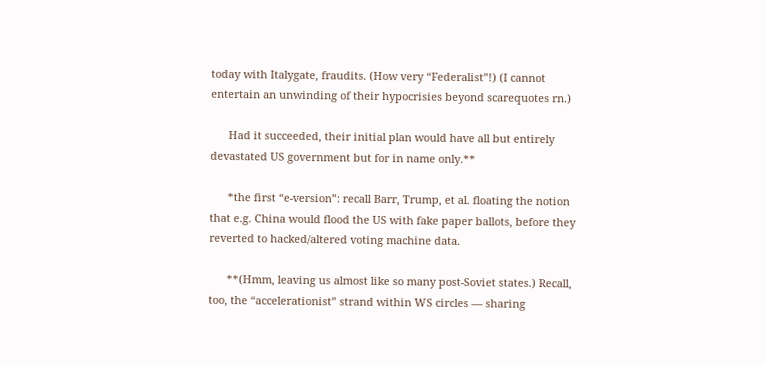today with Italygate, fraudits. (How very “Federalist”!) (I cannot entertain an unwinding of their hypocrisies beyond scarequotes rn.)

      Had it succeeded, their initial plan would have all but entirely devastated US government but for in name only.**

      *the first “e-version”: recall Barr, Trump, et al. floating the notion that e.g. China would flood the US with fake paper ballots, before they reverted to hacked/altered voting machine data.

      **(Hmm, leaving us almost like so many post-Soviet states.) Recall, too, the “accelerationist” strand within WS circles — sharing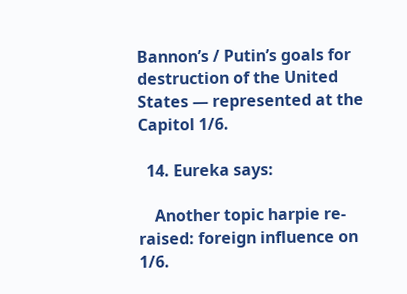Bannon’s / Putin’s goals for destruction of the United States — represented at the Capitol 1/6.

  14. Eureka says:

    Another topic harpie re-raised: foreign influence on 1/6.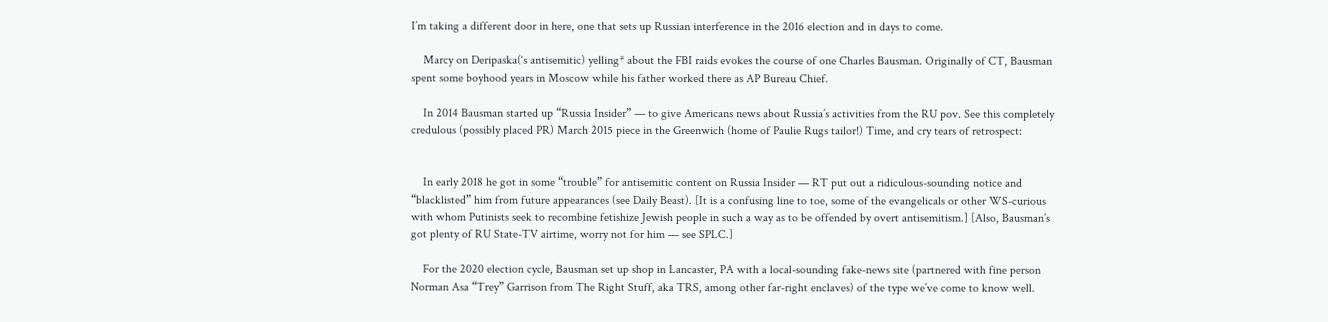I’m taking a different door in here, one that sets up Russian interference in the 2016 election and in days to come.

    Marcy on Deripaska(‘s antisemitic) yelling* about the FBI raids evokes the course of one Charles Bausman. Originally of CT, Bausman spent some boyhood years in Moscow while his father worked there as AP Bureau Chief.

    In 2014 Bausman started up “Russia Insider” — to give Americans news about Russia’s activities from the RU pov. See this completely credulous (possibly placed PR) March 2015 piece in the Greenwich (home of Paulie Rugs tailor!) Time, and cry tears of retrospect:


    In early 2018 he got in some “trouble” for antisemitic content on Russia Insider — RT put out a ridiculous-sounding notice and “blacklisted” him from future appearances (see Daily Beast). [It is a confusing line to toe, some of the evangelicals or other WS-curious with whom Putinists seek to recombine fetishize Jewish people in such a way as to be offended by overt antisemitism.] [Also, Bausman’s got plenty of RU State-TV airtime, worry not for him — see SPLC.]

    For the 2020 election cycle, Bausman set up shop in Lancaster, PA with a local-sounding fake-news site (partnered with fine person Norman Asa “Trey” Garrison from The Right Stuff, aka TRS, among other far-right enclaves) of the type we’ve come to know well.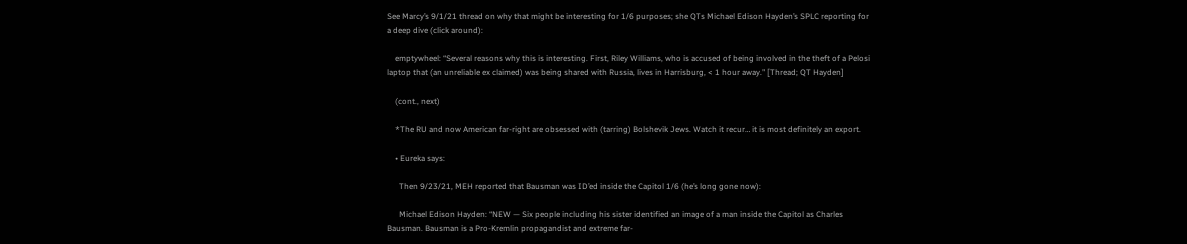See Marcy’s 9/1/21 thread on why that might be interesting for 1/6 purposes; she QTs Michael Edison Hayden’s SPLC reporting for a deep dive (click around):

    emptywheel: “Several reasons why this is interesting. First, Riley Williams, who is accused of being involved in the theft of a Pelosi laptop that (an unreliable ex claimed) was being shared with Russia, lives in Harrisburg, < 1 hour away." [Thread; QT Hayden]

    (cont., next)

    *The RU and now American far-right are obsessed with (tarring) Bolshevik Jews. Watch it recur… it is most definitely an export.

    • Eureka says:

      Then 9/23/21, MEH reported that Bausman was ID’ed inside the Capitol 1/6 (he’s long gone now):

      Michael Edison Hayden: “NEW — Six people including his sister identified an image of a man inside the Capitol as Charles Bausman. Bausman is a Pro-Kremlin propagandist and extreme far-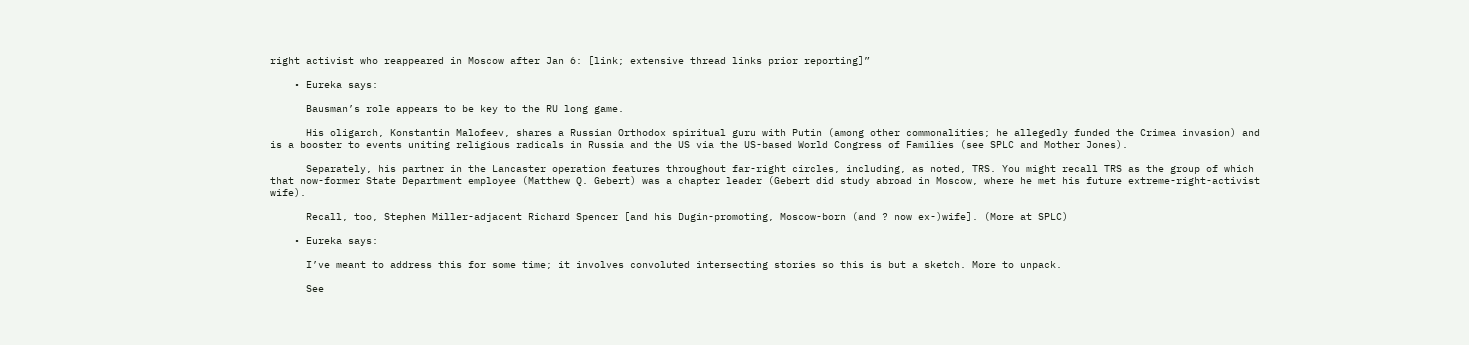right activist who reappeared in Moscow after Jan 6: [link; extensive thread links prior reporting]”

    • Eureka says:

      Bausman’s role appears to be key to the RU long game.

      His oligarch, Konstantin Malofeev, shares a Russian Orthodox spiritual guru with Putin (among other commonalities; he allegedly funded the Crimea invasion) and is a booster to events uniting religious radicals in Russia and the US via the US-based World Congress of Families (see SPLC and Mother Jones).

      Separately, his partner in the Lancaster operation features throughout far-right circles, including, as noted, TRS. You might recall TRS as the group of which that now-former State Department employee (Matthew Q. Gebert) was a chapter leader (Gebert did study abroad in Moscow, where he met his future extreme-right-activist wife).

      Recall, too, Stephen Miller-adjacent Richard Spencer [and his Dugin-promoting, Moscow-born (and ? now ex-)wife]. (More at SPLC)

    • Eureka says:

      I’ve meant to address this for some time; it involves convoluted intersecting stories so this is but a sketch. More to unpack.

      See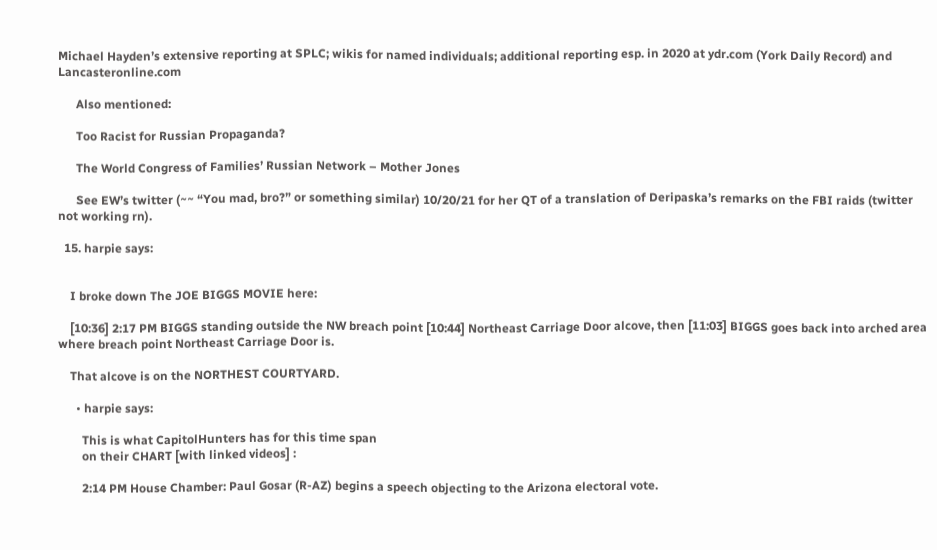Michael Hayden’s extensive reporting at SPLC; wikis for named individuals; additional reporting esp. in 2020 at ydr.com (York Daily Record) and Lancasteronline.com

      Also mentioned:

      Too Racist for Russian Propaganda?

      The World Congress of Families’ Russian Network – Mother Jones

      See EW’s twitter (~~ “You mad, bro?” or something similar) 10/20/21 for her QT of a translation of Deripaska’s remarks on the FBI raids (twitter not working rn).

  15. harpie says:


    I broke down The JOE BIGGS MOVIE here:

    [10:36] 2:17 PM BIGGS standing outside the NW breach point [10:44] Northeast Carriage Door alcove, then [11:03] BIGGS goes back into arched area where breach point Northeast Carriage Door is.

    That alcove is on the NORTHEST COURTYARD.

      • harpie says:

        This is what CapitolHunters has for this time span
        on their CHART [with linked videos] :

        2:14 PM House Chamber: Paul Gosar (R-AZ) begins a speech objecting to the Arizona electoral vote.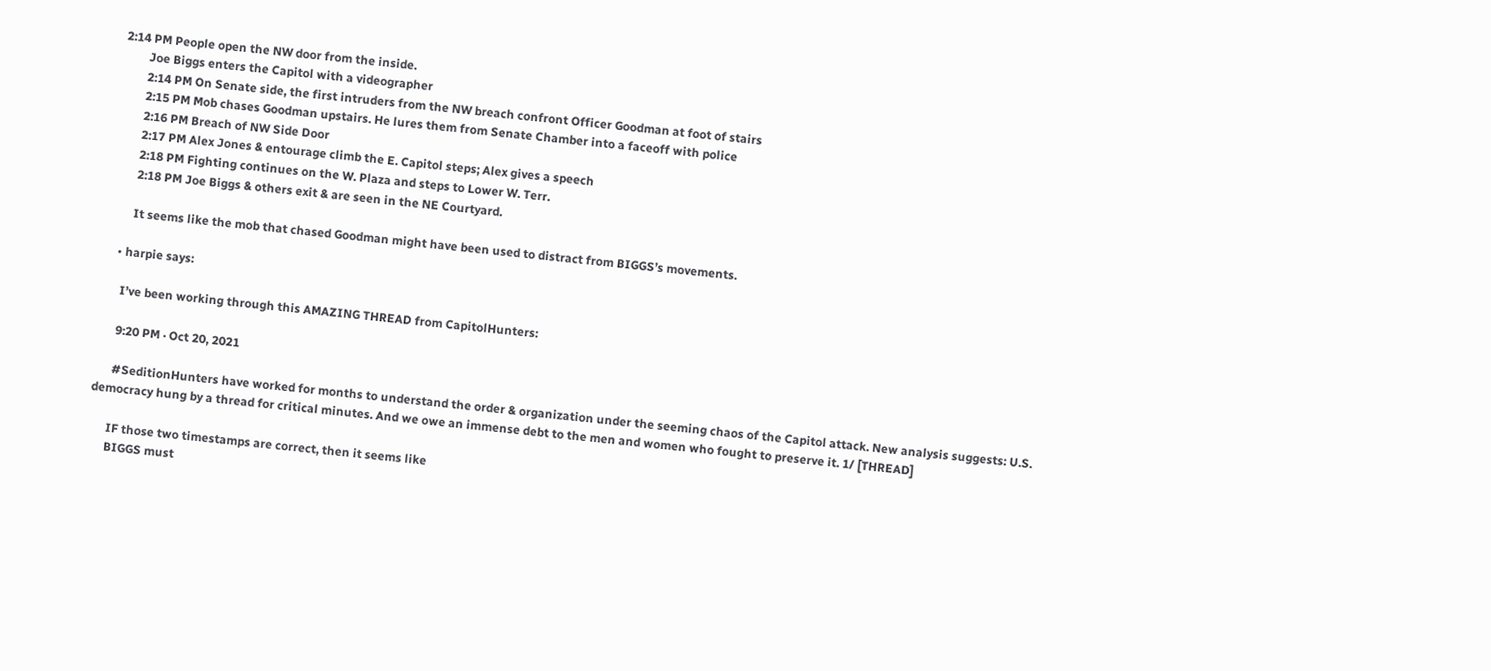2:14 PM People open the NW door from the inside.
        Joe Biggs enters the Capitol with a videographer
        2:14 PM On Senate side, the first intruders from the NW breach confront Officer Goodman at foot of stairs
        2:15 PM Mob chases Goodman upstairs. He lures them from Senate Chamber into a faceoff with police
        2:16 PM Breach of NW Side Door
        2:17 PM Alex Jones & entourage climb the E. Capitol steps; Alex gives a speech
        2:18 PM Fighting continues on the W. Plaza and steps to Lower W. Terr.
        2:18 PM Joe Biggs & others exit & are seen in the NE Courtyard.

        It seems like the mob that chased Goodman might have been used to distract from BIGGS’s movements.

    • harpie says:

      I’ve been working through this AMAZING THREAD from CapitolHunters:

      9:20 PM · Oct 20, 2021

      #SeditionHunters have worked for months to understand the order & organization under the seeming chaos of the Capitol attack. New analysis suggests: U.S. democracy hung by a thread for critical minutes. And we owe an immense debt to the men and women who fought to preserve it. 1/ [THREAD]

      IF those two timestamps are correct, then it seems like
      BIGGS must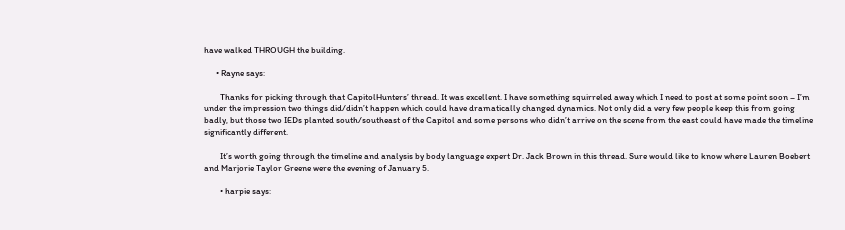have walked THROUGH the building.

      • Rayne says:

        Thanks for picking through that CapitolHunters’ thread. It was excellent. I have something squirreled away which I need to post at some point soon – I’m under the impression two things did/didn’t happen which could have dramatically changed dynamics. Not only did a very few people keep this from going badly, but those two IEDs planted south/southeast of the Capitol and some persons who didn’t arrive on the scene from the east could have made the timeline significantly different.

        It’s worth going through the timeline and analysis by body language expert Dr. Jack Brown in this thread. Sure would like to know where Lauren Boebert and Marjorie Taylor Greene were the evening of January 5.

        • harpie says: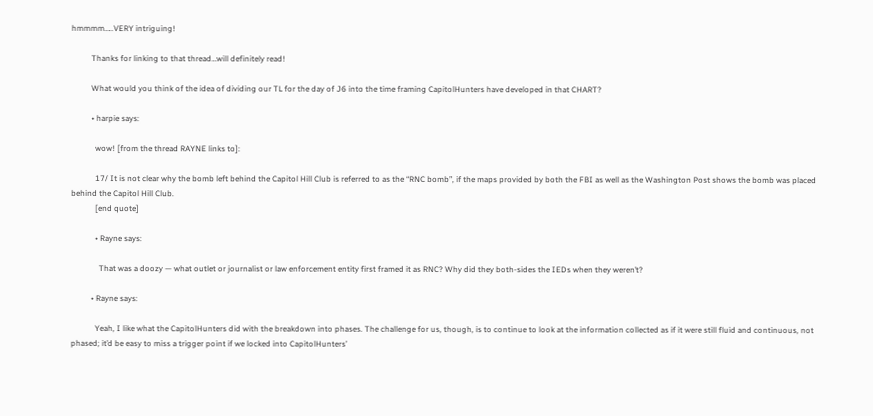hmmmm…..VERY intriguing!

          Thanks for linking to that thread…will definitely read!

          What would you think of the idea of dividing our TL for the day of J6 into the time framing CapitolHunters have developed in that CHART?

          • harpie says:

            wow! [from the thread RAYNE links to]:

            17/ It is not clear why the bomb left behind the Capitol Hill Club is referred to as the “RNC bomb”, if the maps provided by both the FBI as well as the Washington Post shows the bomb was placed behind the Capitol Hill Club.
            [end quote]

            • Rayne says:

              That was a doozy — what outlet or journalist or law enforcement entity first framed it as RNC? Why did they both-sides the IEDs when they weren’t?

          • Rayne says:

            Yeah, I like what the CapitolHunters did with the breakdown into phases. The challenge for us, though, is to continue to look at the information collected as if it were still fluid and continuous, not phased; it’d be easy to miss a trigger point if we locked into CapitolHunters’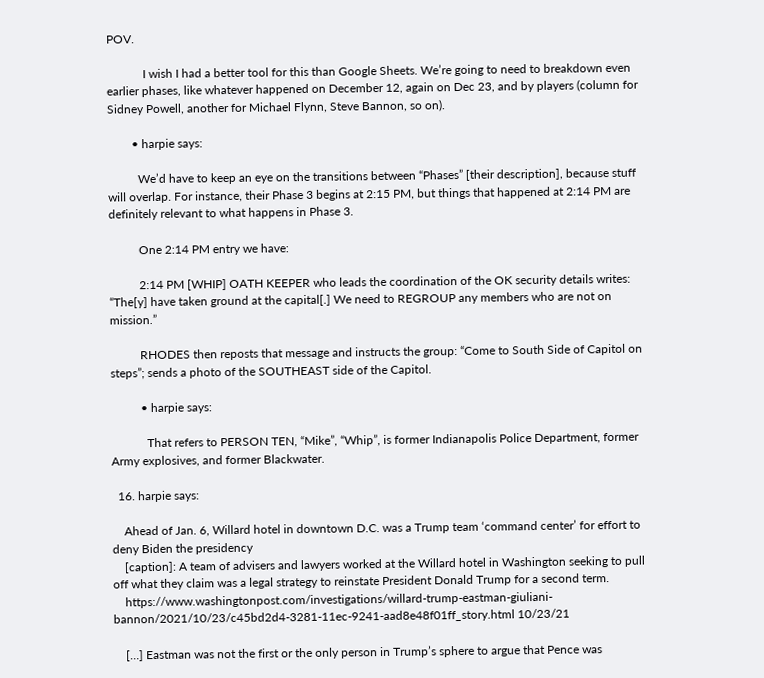POV.

            I wish I had a better tool for this than Google Sheets. We’re going to need to breakdown even earlier phases, like whatever happened on December 12, again on Dec 23, and by players (column for Sidney Powell, another for Michael Flynn, Steve Bannon, so on).

        • harpie says:

          We’d have to keep an eye on the transitions between “Phases” [their description], because stuff will overlap. For instance, their Phase 3 begins at 2:15 PM, but things that happened at 2:14 PM are definitely relevant to what happens in Phase 3.

          One 2:14 PM entry we have:

          2:14 PM [WHIP] OATH KEEPER who leads the coordination of the OK security details writes: “The[y] have taken ground at the capital[.] We need to REGROUP any members who are not on mission.”

          RHODES then reposts that message and instructs the group: “Come to South Side of Capitol on steps”; sends a photo of the SOUTHEAST side of the Capitol.

          • harpie says:

            That refers to PERSON TEN, “Mike”, “Whip”, is former Indianapolis Police Department, former Army explosives, and former Blackwater.

  16. harpie says:

    Ahead of Jan. 6, Willard hotel in downtown D.C. was a Trump team ‘command center’ for effort to deny Biden the presidency
    [caption]: A team of advisers and lawyers worked at the Willard hotel in Washington seeking to pull off what they claim was a legal strategy to reinstate President Donald Trump for a second term.
    https://www.washingtonpost.com/investigations/willard-trump-eastman-giuliani-bannon/2021/10/23/c45bd2d4-3281-11ec-9241-aad8e48f01ff_story.html 10/23/21

    […] Eastman was not the first or the only person in Trump’s sphere to argue that Pence was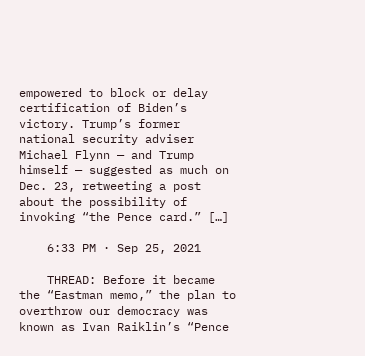empowered to block or delay certification of Biden’s victory. Trump’s former national security adviser Michael Flynn — and Trump himself — suggested as much on Dec. 23, retweeting a post about the possibility of invoking “the Pence card.” […]

    6:33 PM · Sep 25, 2021

    THREAD: Before it became the “Eastman memo,” the plan to overthrow our democracy was known as Ivan Raiklin’s “Pence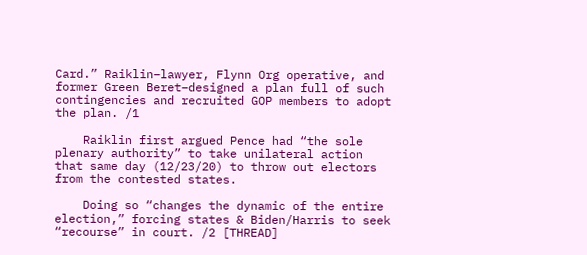Card.” Raiklin–lawyer, Flynn Org operative, and former Green Beret–designed a plan full of such contingencies and recruited GOP members to adopt the plan. /1

    Raiklin first argued Pence had “the sole plenary authority” to take unilateral action that same day (12/23/20) to throw out electors from the contested states.

    Doing so “changes the dynamic of the entire election,” forcing states & Biden/Harris to seek “recourse” in court. /2 [THREAD]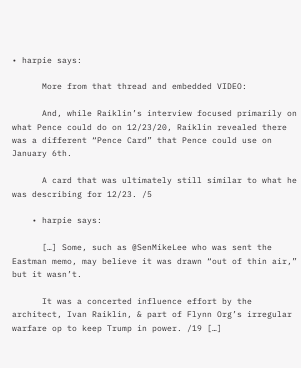• harpie says:

      More from that thread and embedded VIDEO:

      And, while Raiklin’s interview focused primarily on what Pence could do on 12/23/20, Raiklin revealed there was a different “Pence Card” that Pence could use on January 6th.

      A card that was ultimately still similar to what he was describing for 12/23. /5

    • harpie says:

      […] Some, such as @SenMikeLee who was sent the Eastman memo, may believe it was drawn “out of thin air,” but it wasn’t.

      It was a concerted influence effort by the architect, Ivan Raiklin, & part of Flynn Org’s irregular warfare op to keep Trump in power. /19 […]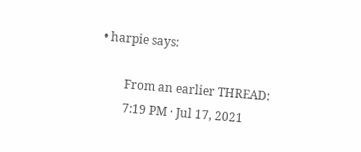• harpie says:

        From an earlier THREAD:
        7:19 PM · Jul 17, 2021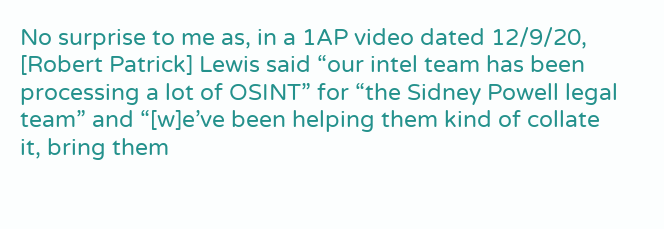No surprise to me as, in a 1AP video dated 12/9/20, [Robert Patrick] Lewis said “our intel team has been processing a lot of OSINT” for “the Sidney Powell legal team” and “[w]e’ve been helping them kind of collate it, bring them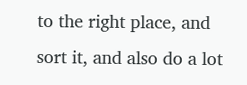to the right place, and sort it, and also do a lot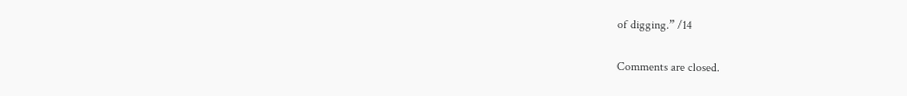of digging.” /14

Comments are closed.